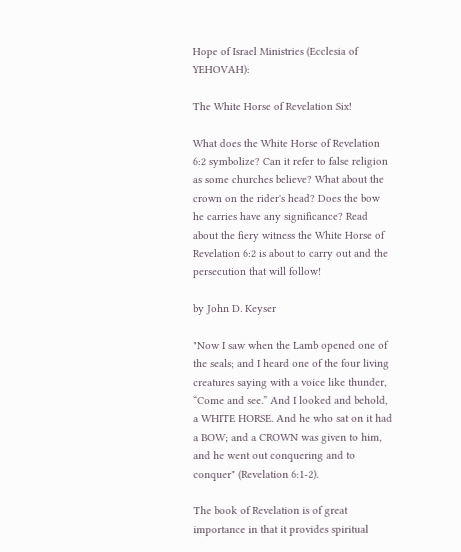Hope of Israel Ministries (Ecclesia of YEHOVAH):

The White Horse of Revelation Six!

What does the White Horse of Revelation 6:2 symbolize? Can it refer to false religion as some churches believe? What about the crown on the rider's head? Does the bow he carries have any significance? Read about the fiery witness the White Horse of Revelation 6:2 is about to carry out and the persecution that will follow!

by John D. Keyser

"Now I saw when the Lamb opened one of the seals; and I heard one of the four living creatures saying with a voice like thunder, “Come and see.” And I looked and behold, a WHITE HORSE. And he who sat on it had a BOW; and a CROWN was given to him, and he went out conquering and to conquer" (Revelation 6:1-2).

The book of Revelation is of great importance in that it provides spiritual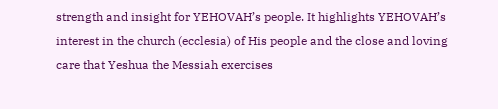strength and insight for YEHOVAH’s people. It highlights YEHOVAH’s interest in the church (ecclesia) of His people and the close and loving care that Yeshua the Messiah exercises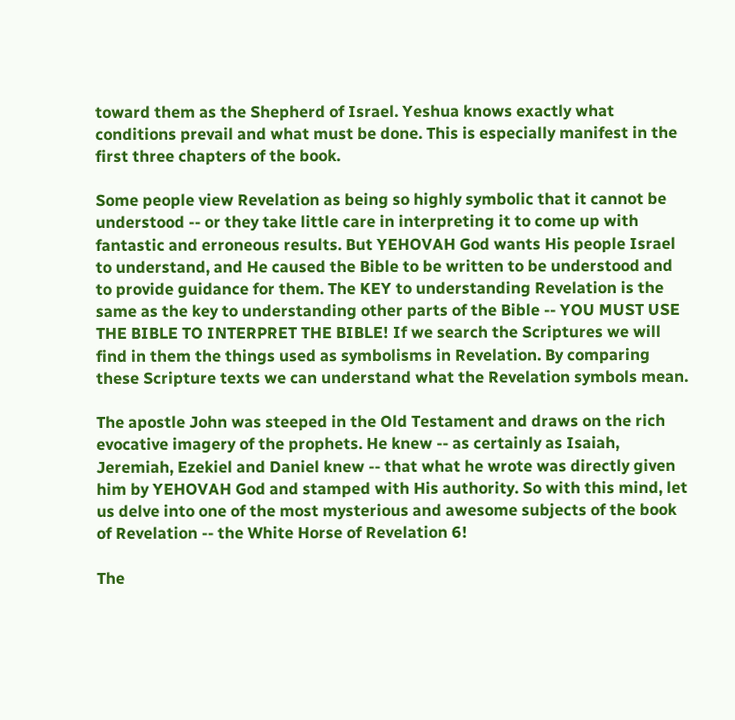toward them as the Shepherd of Israel. Yeshua knows exactly what conditions prevail and what must be done. This is especially manifest in the first three chapters of the book.

Some people view Revelation as being so highly symbolic that it cannot be understood -- or they take little care in interpreting it to come up with fantastic and erroneous results. But YEHOVAH God wants His people Israel to understand, and He caused the Bible to be written to be understood and to provide guidance for them. The KEY to understanding Revelation is the same as the key to understanding other parts of the Bible -- YOU MUST USE THE BIBLE TO INTERPRET THE BIBLE! If we search the Scriptures we will find in them the things used as symbolisms in Revelation. By comparing these Scripture texts we can understand what the Revelation symbols mean.

The apostle John was steeped in the Old Testament and draws on the rich evocative imagery of the prophets. He knew -- as certainly as Isaiah, Jeremiah, Ezekiel and Daniel knew -- that what he wrote was directly given him by YEHOVAH God and stamped with His authority. So with this mind, let us delve into one of the most mysterious and awesome subjects of the book of Revelation -- the White Horse of Revelation 6!

The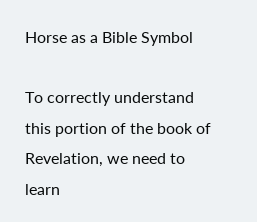Horse as a Bible Symbol

To correctly understand this portion of the book of Revelation, we need to learn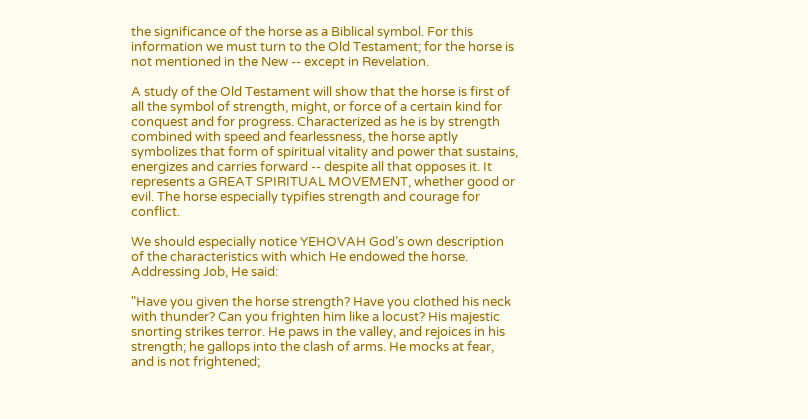the significance of the horse as a Biblical symbol. For this information we must turn to the Old Testament; for the horse is not mentioned in the New -- except in Revelation.

A study of the Old Testament will show that the horse is first of all the symbol of strength, might, or force of a certain kind for conquest and for progress. Characterized as he is by strength combined with speed and fearlessness, the horse aptly symbolizes that form of spiritual vitality and power that sustains, energizes and carries forward -- despite all that opposes it. It represents a GREAT SPIRITUAL MOVEMENT, whether good or evil. The horse especially typifies strength and courage for conflict.

We should especially notice YEHOVAH God’s own description of the characteristics with which He endowed the horse. Addressing Job, He said:

"Have you given the horse strength? Have you clothed his neck with thunder? Can you frighten him like a locust? His majestic snorting strikes terror. He paws in the valley, and rejoices in his strength; he gallops into the clash of arms. He mocks at fear, and is not frightened;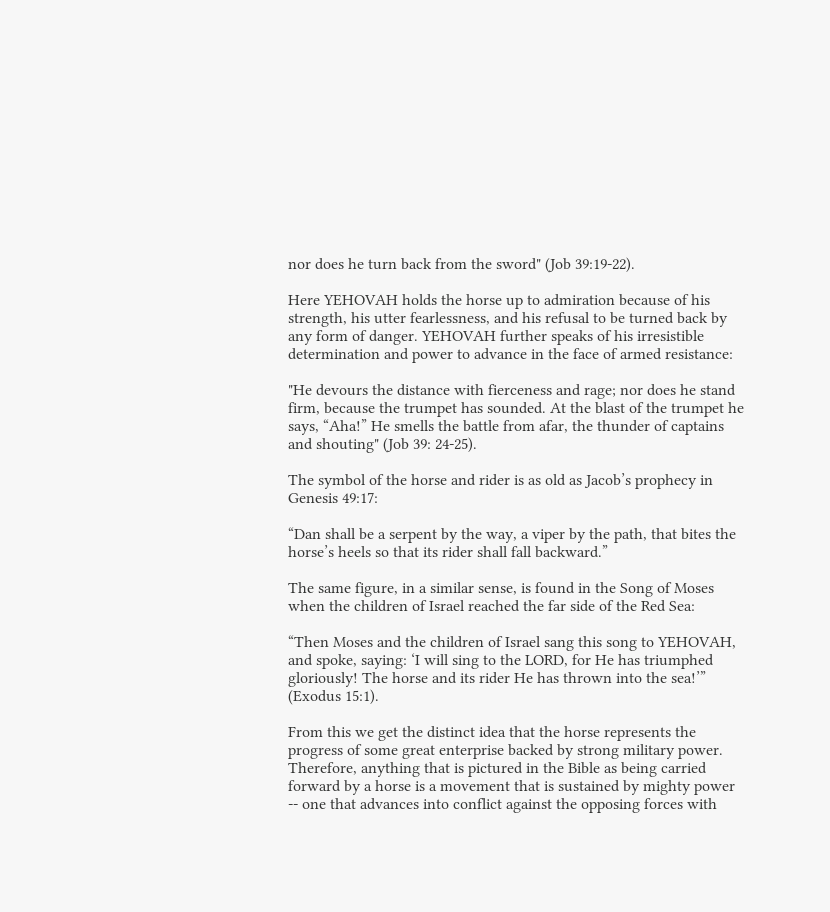nor does he turn back from the sword" (Job 39:19-22).

Here YEHOVAH holds the horse up to admiration because of his strength, his utter fearlessness, and his refusal to be turned back by any form of danger. YEHOVAH further speaks of his irresistible determination and power to advance in the face of armed resistance:

"He devours the distance with fierceness and rage; nor does he stand firm, because the trumpet has sounded. At the blast of the trumpet he says, “Aha!” He smells the battle from afar, the thunder of captains and shouting" (Job 39: 24-25).

The symbol of the horse and rider is as old as Jacob’s prophecy in Genesis 49:17:

“Dan shall be a serpent by the way, a viper by the path, that bites the horse’s heels so that its rider shall fall backward.”

The same figure, in a similar sense, is found in the Song of Moses when the children of Israel reached the far side of the Red Sea:

“Then Moses and the children of Israel sang this song to YEHOVAH, and spoke, saying: ‘I will sing to the LORD, for He has triumphed gloriously! The horse and its rider He has thrown into the sea!’” (Exodus 15:1).

From this we get the distinct idea that the horse represents the progress of some great enterprise backed by strong military power. Therefore, anything that is pictured in the Bible as being carried forward by a horse is a movement that is sustained by mighty power -- one that advances into conflict against the opposing forces with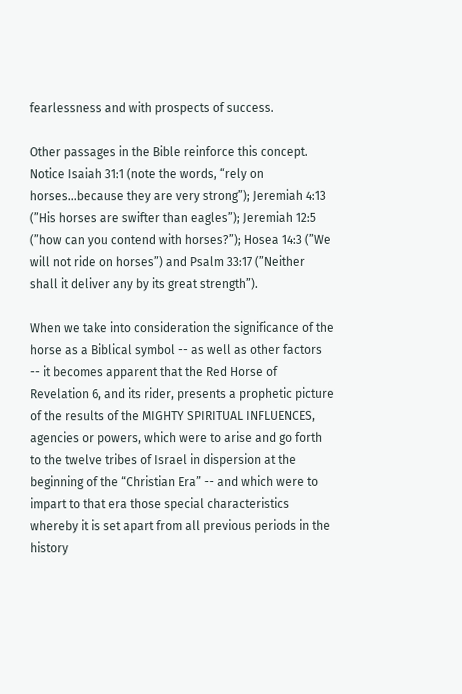fearlessness and with prospects of success.

Other passages in the Bible reinforce this concept. Notice Isaiah 31:1 (note the words, “rely on horses...because they are very strong”); Jeremiah 4:13 (”His horses are swifter than eagles”); Jeremiah 12:5 (”how can you contend with horses?”); Hosea 14:3 (”We will not ride on horses”) and Psalm 33:17 (”Neither shall it deliver any by its great strength”).

When we take into consideration the significance of the horse as a Biblical symbol -- as well as other factors -- it becomes apparent that the Red Horse of Revelation 6, and its rider, presents a prophetic picture of the results of the MIGHTY SPIRITUAL INFLUENCES, agencies or powers, which were to arise and go forth to the twelve tribes of Israel in dispersion at the beginning of the “Christian Era” -- and which were to impart to that era those special characteristics whereby it is set apart from all previous periods in the history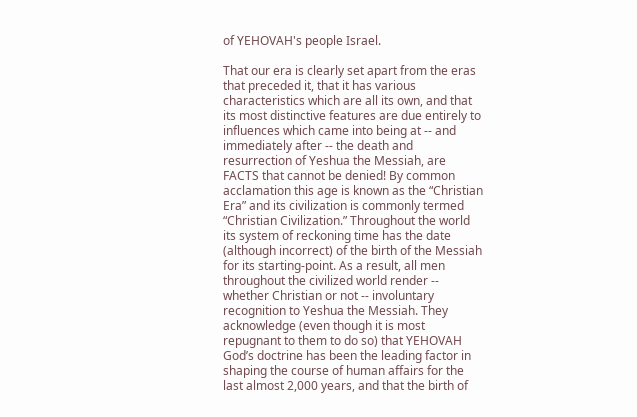of YEHOVAH's people Israel.

That our era is clearly set apart from the eras that preceded it, that it has various characteristics which are all its own, and that its most distinctive features are due entirely to influences which came into being at -- and immediately after -- the death and resurrection of Yeshua the Messiah, are FACTS that cannot be denied! By common acclamation this age is known as the “Christian Era” and its civilization is commonly termed “Christian Civilization.” Throughout the world its system of reckoning time has the date (although incorrect) of the birth of the Messiah for its starting-point. As a result, all men throughout the civilized world render -- whether Christian or not -- involuntary recognition to Yeshua the Messiah. They acknowledge (even though it is most repugnant to them to do so) that YEHOVAH God’s doctrine has been the leading factor in shaping the course of human affairs for the last almost 2,000 years, and that the birth of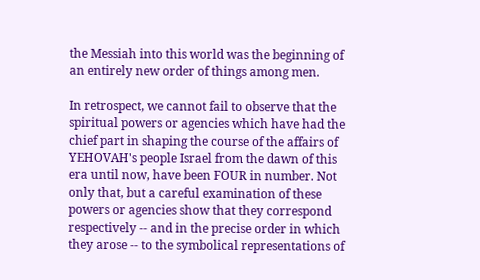the Messiah into this world was the beginning of an entirely new order of things among men.

In retrospect, we cannot fail to observe that the spiritual powers or agencies which have had the chief part in shaping the course of the affairs of YEHOVAH's people Israel from the dawn of this era until now, have been FOUR in number. Not only that, but a careful examination of these powers or agencies show that they correspond respectively -- and in the precise order in which they arose -- to the symbolical representations of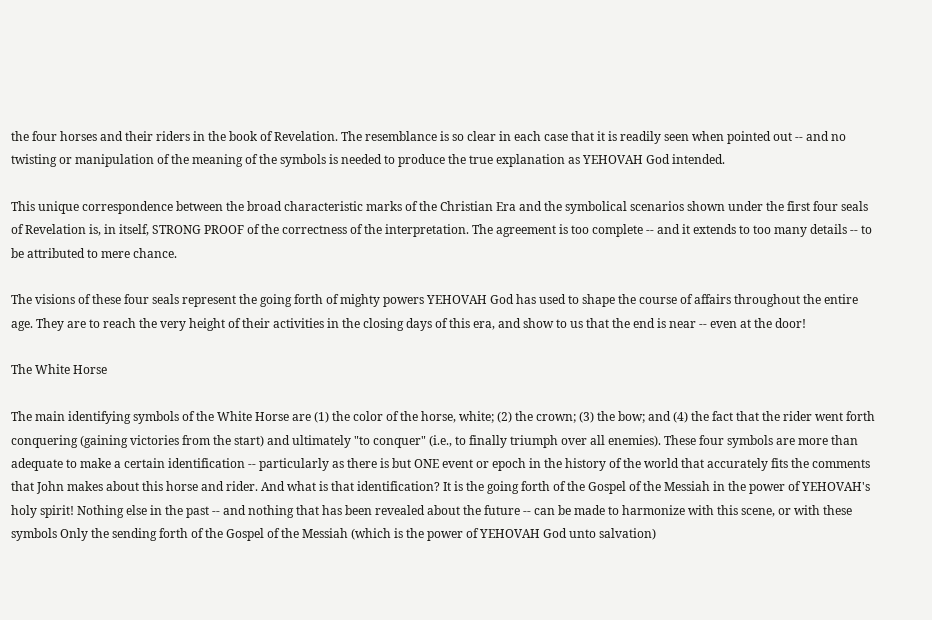the four horses and their riders in the book of Revelation. The resemblance is so clear in each case that it is readily seen when pointed out -- and no twisting or manipulation of the meaning of the symbols is needed to produce the true explanation as YEHOVAH God intended.

This unique correspondence between the broad characteristic marks of the Christian Era and the symbolical scenarios shown under the first four seals of Revelation is, in itself, STRONG PROOF of the correctness of the interpretation. The agreement is too complete -- and it extends to too many details -- to be attributed to mere chance.

The visions of these four seals represent the going forth of mighty powers YEHOVAH God has used to shape the course of affairs throughout the entire age. They are to reach the very height of their activities in the closing days of this era, and show to us that the end is near -- even at the door!

The White Horse

The main identifying symbols of the White Horse are (1) the color of the horse, white; (2) the crown; (3) the bow; and (4) the fact that the rider went forth conquering (gaining victories from the start) and ultimately "to conquer" (i.e., to finally triumph over all enemies). These four symbols are more than adequate to make a certain identification -- particularly as there is but ONE event or epoch in the history of the world that accurately fits the comments that John makes about this horse and rider. And what is that identification? It is the going forth of the Gospel of the Messiah in the power of YEHOVAH's holy spirit! Nothing else in the past -- and nothing that has been revealed about the future -- can be made to harmonize with this scene, or with these symbols Only the sending forth of the Gospel of the Messiah (which is the power of YEHOVAH God unto salvation)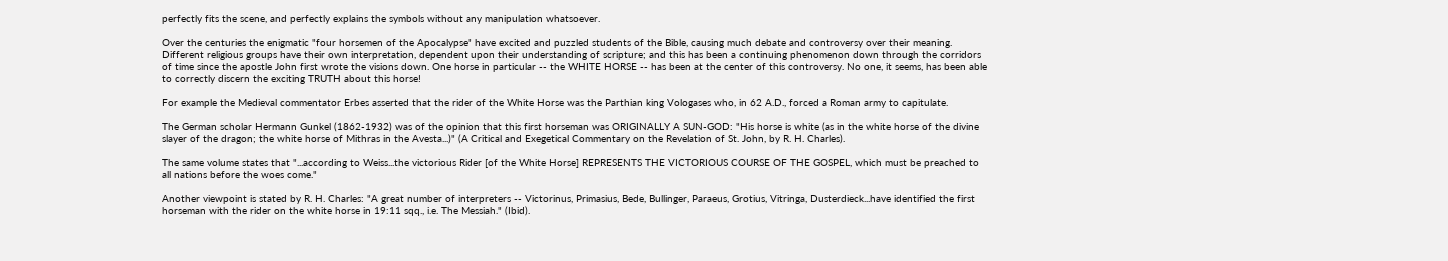perfectly fits the scene, and perfectly explains the symbols without any manipulation whatsoever.

Over the centuries the enigmatic "four horsemen of the Apocalypse" have excited and puzzled students of the Bible, causing much debate and controversy over their meaning. Different religious groups have their own interpretation, dependent upon their understanding of scripture; and this has been a continuing phenomenon down through the corridors of time since the apostle John first wrote the visions down. One horse in particular -- the WHITE HORSE -- has been at the center of this controversy. No one, it seems, has been able to correctly discern the exciting TRUTH about this horse!

For example the Medieval commentator Erbes asserted that the rider of the White Horse was the Parthian king Vologases who, in 62 A.D., forced a Roman army to capitulate.

The German scholar Hermann Gunkel (1862-1932) was of the opinion that this first horseman was ORIGINALLY A SUN-GOD: "His horse is white (as in the white horse of the divine slayer of the dragon; the white horse of Mithras in the Avesta...)" (A Critical and Exegetical Commentary on the Revelation of St. John, by R. H. Charles).

The same volume states that "...according to Weiss...the victorious Rider [of the White Horse] REPRESENTS THE VICTORIOUS COURSE OF THE GOSPEL, which must be preached to all nations before the woes come."

Another viewpoint is stated by R. H. Charles: "A great number of interpreters -- Victorinus, Primasius, Bede, Bullinger, Paraeus, Grotius, Vitringa, Dusterdieck...have identified the first horseman with the rider on the white horse in 19:11 sqq., i.e. The Messiah." (Ibid).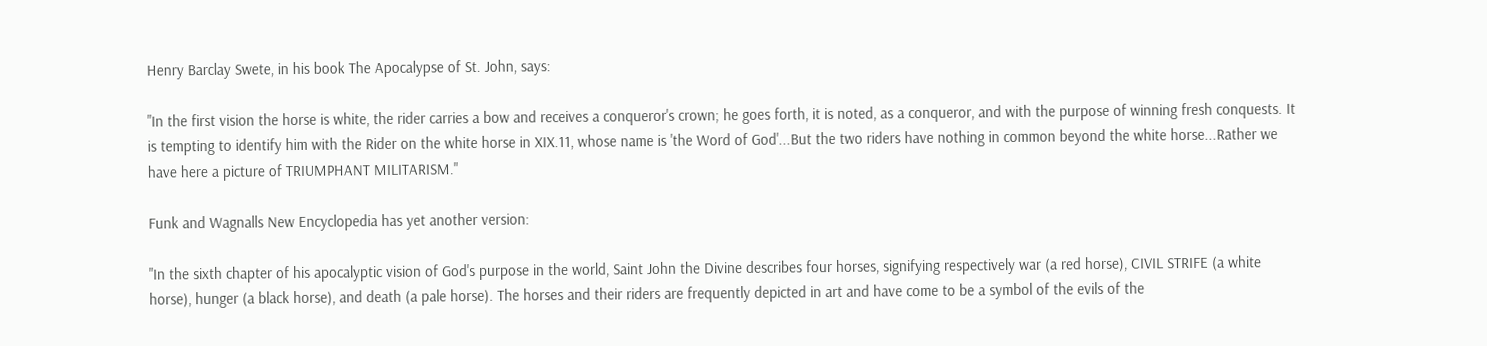Henry Barclay Swete, in his book The Apocalypse of St. John, says:

"In the first vision the horse is white, the rider carries a bow and receives a conqueror's crown; he goes forth, it is noted, as a conqueror, and with the purpose of winning fresh conquests. It is tempting to identify him with the Rider on the white horse in XIX.11, whose name is 'the Word of God'...But the two riders have nothing in common beyond the white horse...Rather we have here a picture of TRIUMPHANT MILITARISM."

Funk and Wagnalls New Encyclopedia has yet another version:

"In the sixth chapter of his apocalyptic vision of God's purpose in the world, Saint John the Divine describes four horses, signifying respectively war (a red horse), CIVIL STRIFE (a white horse), hunger (a black horse), and death (a pale horse). The horses and their riders are frequently depicted in art and have come to be a symbol of the evils of the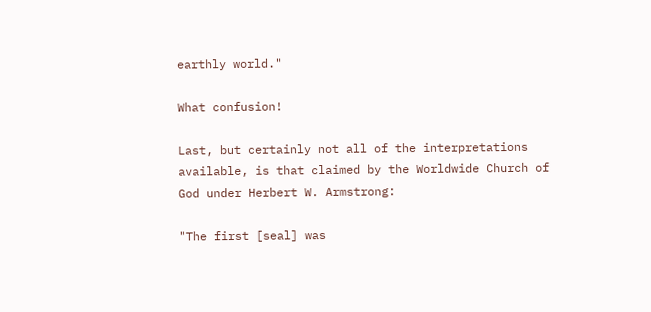earthly world."

What confusion!

Last, but certainly not all of the interpretations available, is that claimed by the Worldwide Church of God under Herbert W. Armstrong:

"The first [seal] was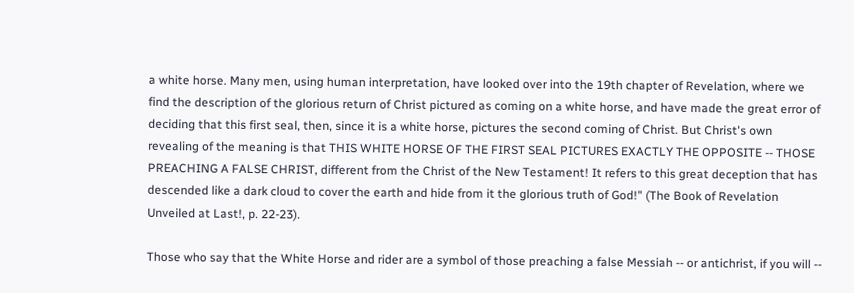a white horse. Many men, using human interpretation, have looked over into the 19th chapter of Revelation, where we find the description of the glorious return of Christ pictured as coming on a white horse, and have made the great error of deciding that this first seal, then, since it is a white horse, pictures the second coming of Christ. But Christ's own revealing of the meaning is that THIS WHITE HORSE OF THE FIRST SEAL PICTURES EXACTLY THE OPPOSITE -- THOSE PREACHING A FALSE CHRIST, different from the Christ of the New Testament! It refers to this great deception that has descended like a dark cloud to cover the earth and hide from it the glorious truth of God!" (The Book of Revelation Unveiled at Last!, p. 22-23).

Those who say that the White Horse and rider are a symbol of those preaching a false Messiah -- or antichrist, if you will --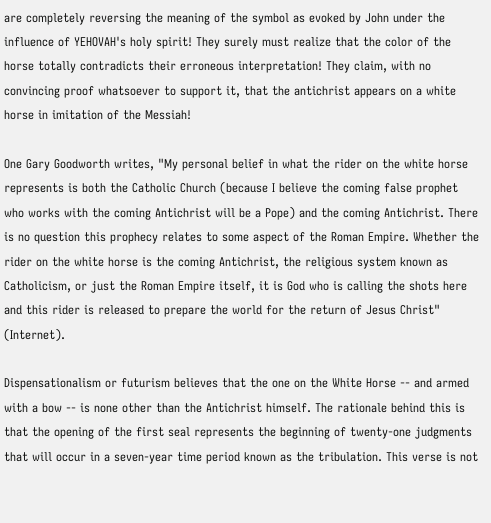are completely reversing the meaning of the symbol as evoked by John under the influence of YEHOVAH's holy spirit! They surely must realize that the color of the horse totally contradicts their erroneous interpretation! They claim, with no convincing proof whatsoever to support it, that the antichrist appears on a white horse in imitation of the Messiah!

One Gary Goodworth writes, "My personal belief in what the rider on the white horse represents is both the Catholic Church (because I believe the coming false prophet who works with the coming Antichrist will be a Pope) and the coming Antichrist. There is no question this prophecy relates to some aspect of the Roman Empire. Whether the rider on the white horse is the coming Antichrist, the religious system known as Catholicism, or just the Roman Empire itself, it is God who is calling the shots here and this rider is released to prepare the world for the return of Jesus Christ" (Internet).

Dispensationalism or futurism believes that the one on the White Horse -- and armed with a bow -- is none other than the Antichrist himself. The rationale behind this is that the opening of the first seal represents the beginning of twenty-one judgments that will occur in a seven-year time period known as the tribulation. This verse is not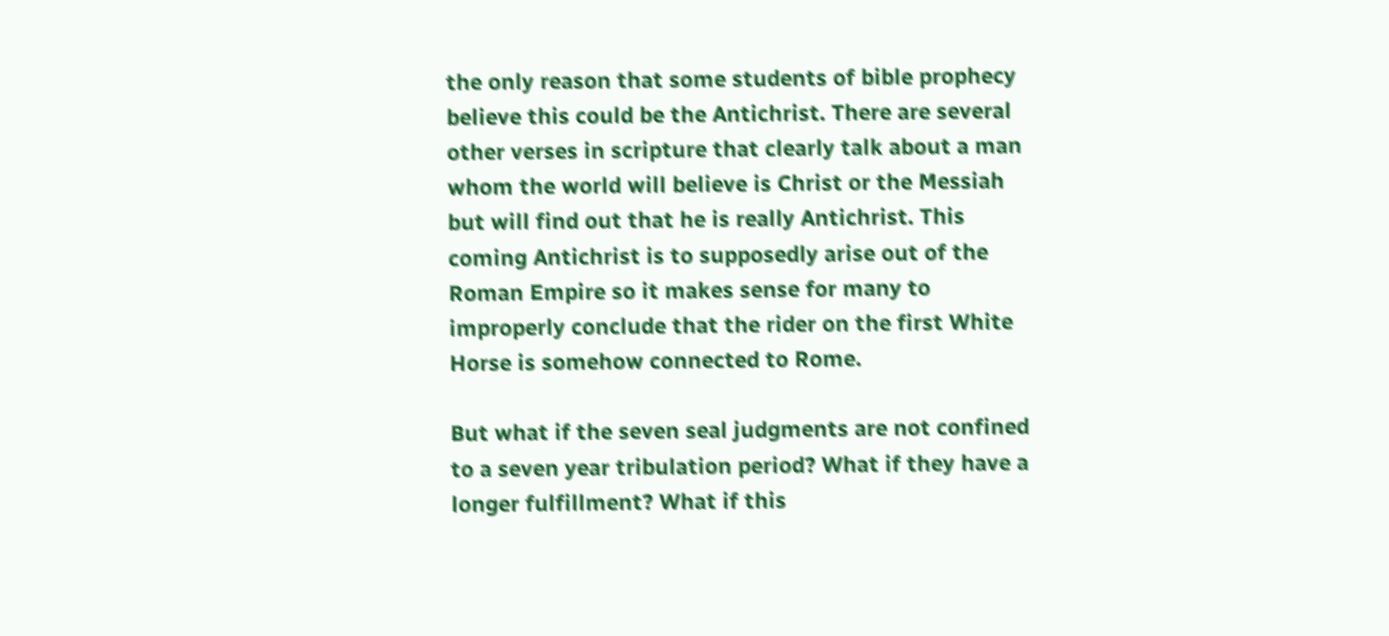the only reason that some students of bible prophecy believe this could be the Antichrist. There are several other verses in scripture that clearly talk about a man whom the world will believe is Christ or the Messiah but will find out that he is really Antichrist. This coming Antichrist is to supposedly arise out of the Roman Empire so it makes sense for many to improperly conclude that the rider on the first White Horse is somehow connected to Rome.

But what if the seven seal judgments are not confined to a seven year tribulation period? What if they have a longer fulfillment? What if this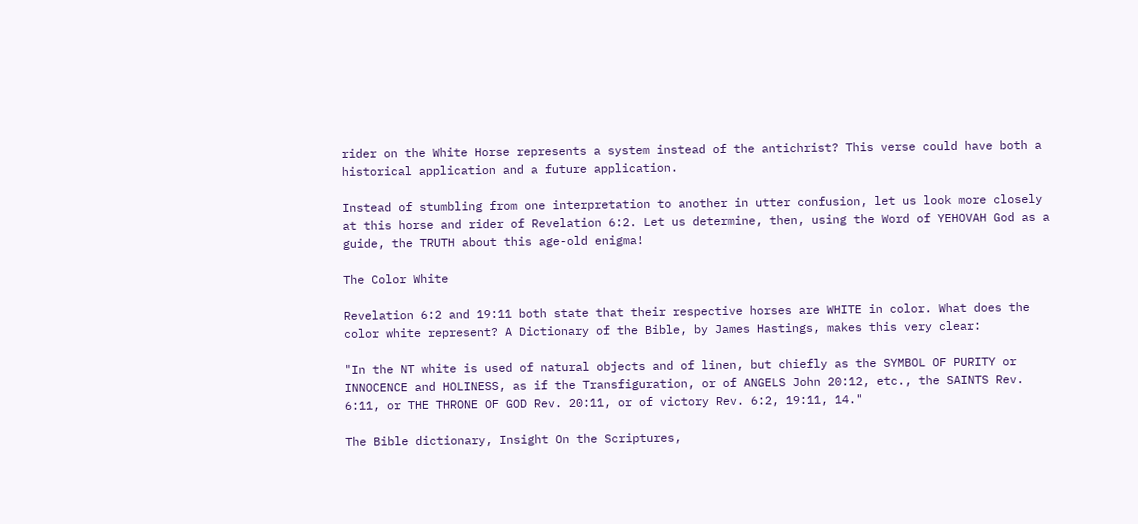rider on the White Horse represents a system instead of the antichrist? This verse could have both a historical application and a future application.

Instead of stumbling from one interpretation to another in utter confusion, let us look more closely at this horse and rider of Revelation 6:2. Let us determine, then, using the Word of YEHOVAH God as a guide, the TRUTH about this age-old enigma!

The Color White

Revelation 6:2 and 19:11 both state that their respective horses are WHITE in color. What does the color white represent? A Dictionary of the Bible, by James Hastings, makes this very clear:

"In the NT white is used of natural objects and of linen, but chiefly as the SYMBOL OF PURITY or INNOCENCE and HOLINESS, as if the Transfiguration, or of ANGELS John 20:12, etc., the SAINTS Rev. 6:11, or THE THRONE OF GOD Rev. 20:11, or of victory Rev. 6:2, 19:11, 14."

The Bible dictionary, Insight On the Scriptures,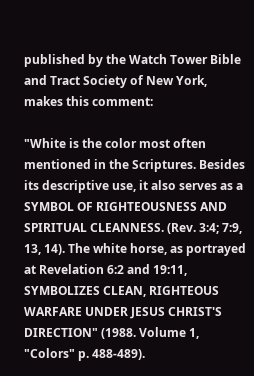published by the Watch Tower Bible and Tract Society of New York, makes this comment:

"White is the color most often mentioned in the Scriptures. Besides its descriptive use, it also serves as a SYMBOL OF RIGHTEOUSNESS AND SPIRITUAL CLEANNESS. (Rev. 3:4; 7:9, 13, 14). The white horse, as portrayed at Revelation 6:2 and 19:11, SYMBOLIZES CLEAN, RIGHTEOUS WARFARE UNDER JESUS CHRIST'S DIRECTION" (1988. Volume 1, "Colors" p. 488-489).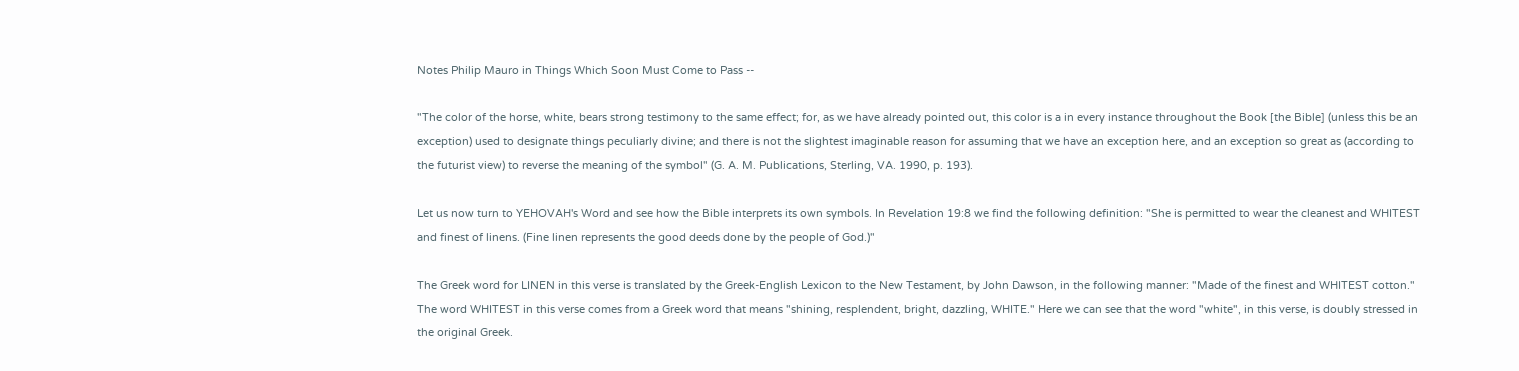Notes Philip Mauro in Things Which Soon Must Come to Pass --

"The color of the horse, white, bears strong testimony to the same effect; for, as we have already pointed out, this color is a in every instance throughout the Book [the Bible] (unless this be an exception) used to designate things peculiarly divine; and there is not the slightest imaginable reason for assuming that we have an exception here, and an exception so great as (according to the futurist view) to reverse the meaning of the symbol" (G. A. M. Publications, Sterling, VA. 1990, p. 193).

Let us now turn to YEHOVAH's Word and see how the Bible interprets its own symbols. In Revelation 19:8 we find the following definition: "She is permitted to wear the cleanest and WHITEST and finest of linens. (Fine linen represents the good deeds done by the people of God.)"

The Greek word for LINEN in this verse is translated by the Greek-English Lexicon to the New Testament, by John Dawson, in the following manner: "Made of the finest and WHITEST cotton." The word WHITEST in this verse comes from a Greek word that means "shining, resplendent, bright, dazzling, WHITE." Here we can see that the word "white", in this verse, is doubly stressed in the original Greek.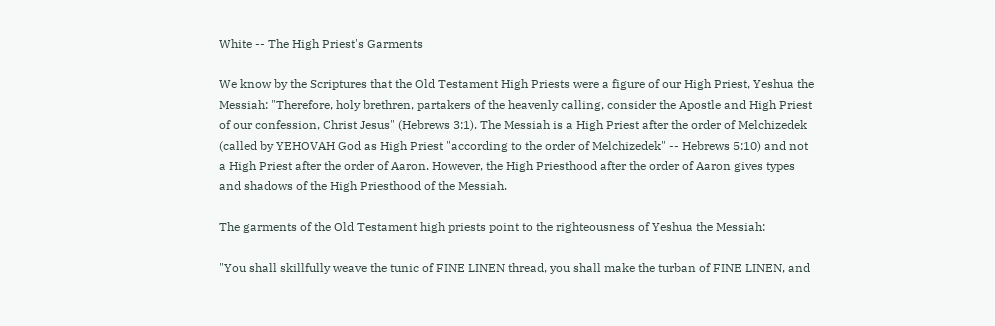White -- The High Priest's Garments

We know by the Scriptures that the Old Testament High Priests were a figure of our High Priest, Yeshua the Messiah: "Therefore, holy brethren, partakers of the heavenly calling, consider the Apostle and High Priest of our confession, Christ Jesus" (Hebrews 3:1). The Messiah is a High Priest after the order of Melchizedek (called by YEHOVAH God as High Priest "according to the order of Melchizedek" -- Hebrews 5:10) and not a High Priest after the order of Aaron. However, the High Priesthood after the order of Aaron gives types and shadows of the High Priesthood of the Messiah.

The garments of the Old Testament high priests point to the righteousness of Yeshua the Messiah:

"You shall skillfully weave the tunic of FINE LINEN thread, you shall make the turban of FINE LINEN, and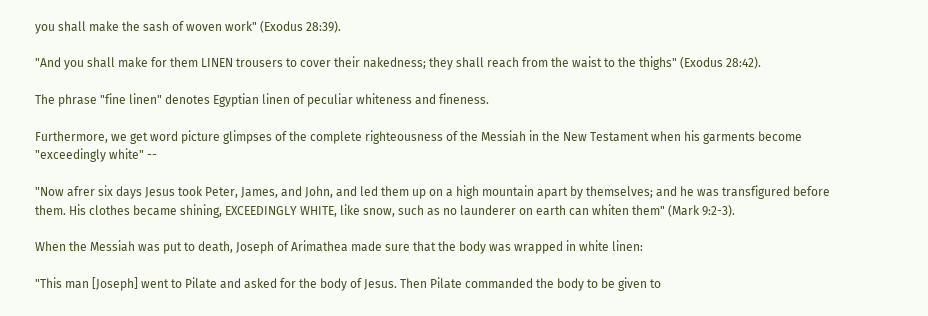you shall make the sash of woven work" (Exodus 28:39).

"And you shall make for them LINEN trousers to cover their nakedness; they shall reach from the waist to the thighs" (Exodus 28:42).

The phrase "fine linen" denotes Egyptian linen of peculiar whiteness and fineness.

Furthermore, we get word picture glimpses of the complete righteousness of the Messiah in the New Testament when his garments become "exceedingly white" --

"Now afrer six days Jesus took Peter, James, and John, and led them up on a high mountain apart by themselves; and he was transfigured before them. His clothes became shining, EXCEEDINGLY WHITE, like snow, such as no launderer on earth can whiten them" (Mark 9:2-3).

When the Messiah was put to death, Joseph of Arimathea made sure that the body was wrapped in white linen:

"This man [Joseph] went to Pilate and asked for the body of Jesus. Then Pilate commanded the body to be given to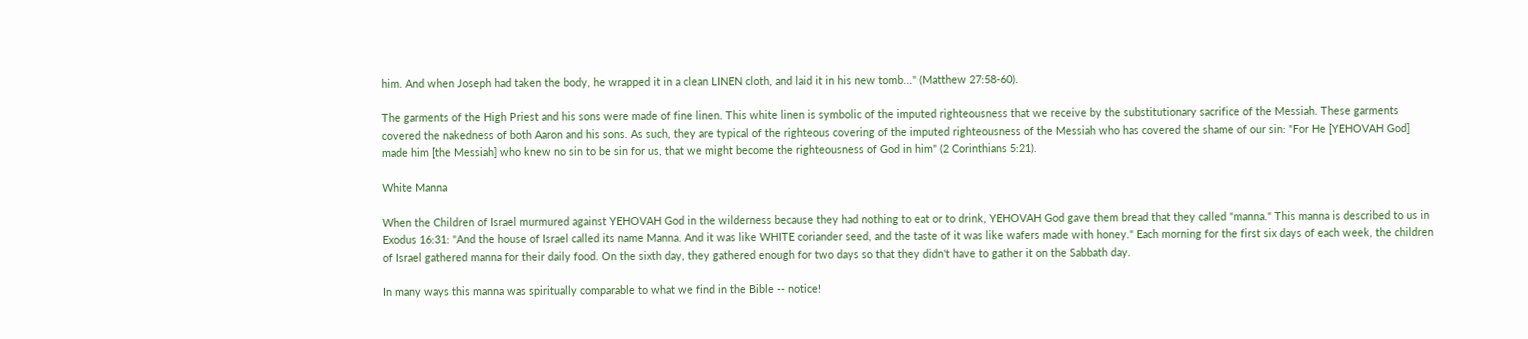him. And when Joseph had taken the body, he wrapped it in a clean LINEN cloth, and laid it in his new tomb..." (Matthew 27:58-60).

The garments of the High Priest and his sons were made of fine linen. This white linen is symbolic of the imputed righteousness that we receive by the substitutionary sacrifice of the Messiah. These garments covered the nakedness of both Aaron and his sons. As such, they are typical of the righteous covering of the imputed righteousness of the Messiah who has covered the shame of our sin: "For He [YEHOVAH God] made him [the Messiah] who knew no sin to be sin for us, that we might become the righteousness of God in him" (2 Corinthians 5:21).

White Manna

When the Children of Israel murmured against YEHOVAH God in the wilderness because they had nothing to eat or to drink, YEHOVAH God gave them bread that they called "manna." This manna is described to us in Exodus 16:31: "And the house of Israel called its name Manna. And it was like WHITE coriander seed, and the taste of it was like wafers made with honey." Each morning for the first six days of each week, the children of Israel gathered manna for their daily food. On the sixth day, they gathered enough for two days so that they didn't have to gather it on the Sabbath day.

In many ways this manna was spiritually comparable to what we find in the Bible -- notice!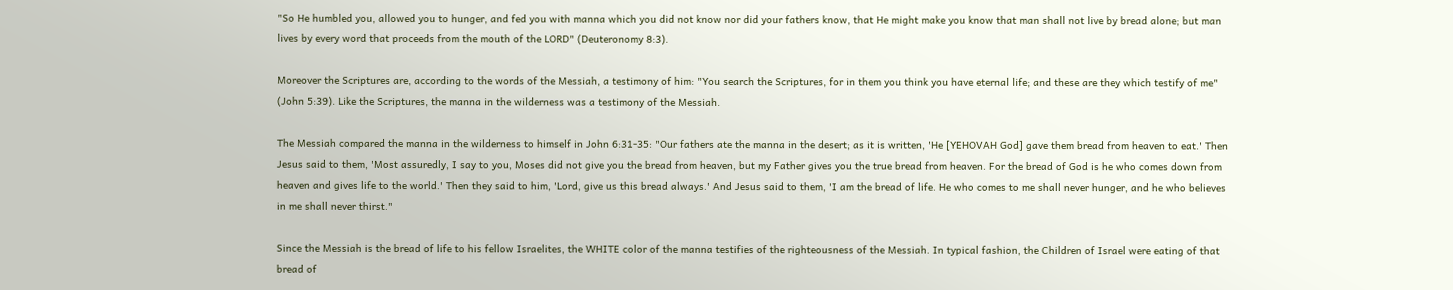"So He humbled you, allowed you to hunger, and fed you with manna which you did not know nor did your fathers know, that He might make you know that man shall not live by bread alone; but man lives by every word that proceeds from the mouth of the LORD" (Deuteronomy 8:3).

Moreover the Scriptures are, according to the words of the Messiah, a testimony of him: "You search the Scriptures, for in them you think you have eternal life; and these are they which testify of me" (John 5:39). Like the Scriptures, the manna in the wilderness was a testimony of the Messiah.

The Messiah compared the manna in the wilderness to himself in John 6:31-35: "Our fathers ate the manna in the desert; as it is written, 'He [YEHOVAH God] gave them bread from heaven to eat.' Then Jesus said to them, 'Most assuredly, I say to you, Moses did not give you the bread from heaven, but my Father gives you the true bread from heaven. For the bread of God is he who comes down from heaven and gives life to the world.' Then they said to him, 'Lord, give us this bread always.' And Jesus said to them, 'I am the bread of life. He who comes to me shall never hunger, and he who believes in me shall never thirst."

Since the Messiah is the bread of life to his fellow Israelites, the WHITE color of the manna testifies of the righteousness of the Messiah. In typical fashion, the Children of Israel were eating of that bread of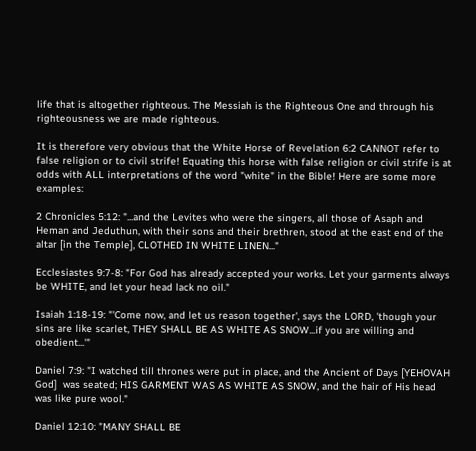life that is altogether righteous. The Messiah is the Righteous One and through his righteousness we are made righteous.

It is therefore very obvious that the White Horse of Revelation 6:2 CANNOT refer to false religion or to civil strife! Equating this horse with false religion or civil strife is at odds with ALL interpretations of the word "white" in the Bible! Here are some more examples:

2 Chronicles 5:12: "...and the Levites who were the singers, all those of Asaph and Heman and Jeduthun, with their sons and their brethren, stood at the east end of the altar [in the Temple], CLOTHED IN WHITE LINEN..."

Ecclesiastes 9:7-8: "For God has already accepted your works. Let your garments always be WHITE, and let your head lack no oil."

Isaiah 1:18-19: "'Come now, and let us reason together', says the LORD, 'though your sins are like scarlet, THEY SHALL BE AS WHITE AS SNOW...if you are willing and obedient...'"

Daniel 7:9: "I watched till thrones were put in place, and the Ancient of Days [YEHOVAH God]  was seated; HIS GARMENT WAS AS WHITE AS SNOW, and the hair of His head was like pure wool."

Daniel 12:10: "MANY SHALL BE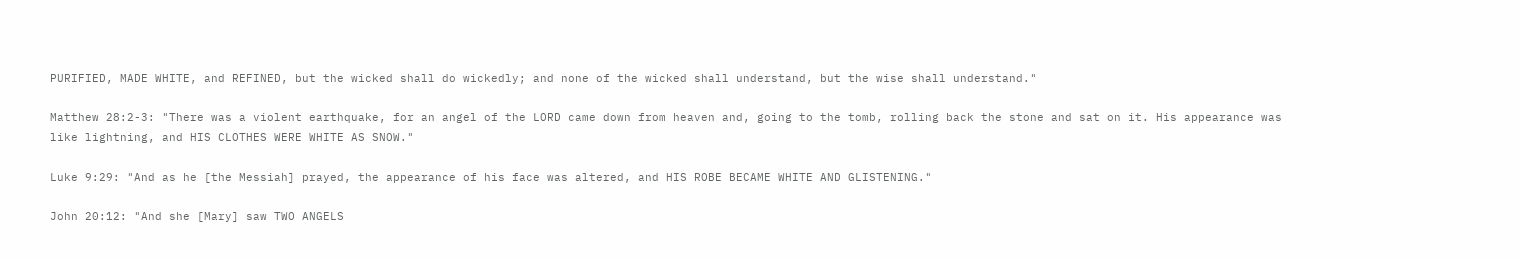PURIFIED, MADE WHITE, and REFINED, but the wicked shall do wickedly; and none of the wicked shall understand, but the wise shall understand."

Matthew 28:2-3: "There was a violent earthquake, for an angel of the LORD came down from heaven and, going to the tomb, rolling back the stone and sat on it. His appearance was like lightning, and HIS CLOTHES WERE WHITE AS SNOW."

Luke 9:29: "And as he [the Messiah] prayed, the appearance of his face was altered, and HIS ROBE BECAME WHITE AND GLISTENING."

John 20:12: "And she [Mary] saw TWO ANGELS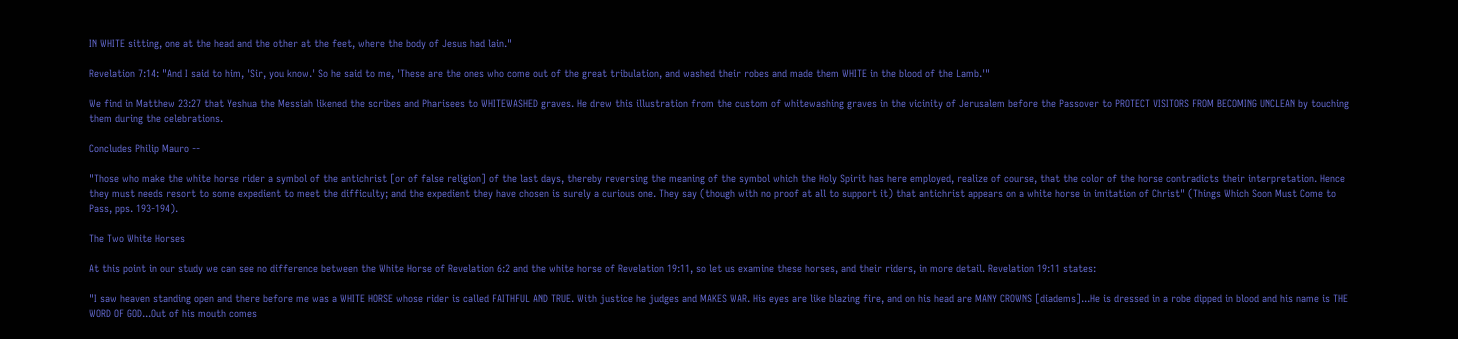IN WHITE sitting, one at the head and the other at the feet, where the body of Jesus had lain."

Revelation 7:14: "And I said to him, 'Sir, you know.' So he said to me, 'These are the ones who come out of the great tribulation, and washed their robes and made them WHITE in the blood of the Lamb.'"

We find in Matthew 23:27 that Yeshua the Messiah likened the scribes and Pharisees to WHITEWASHED graves. He drew this illustration from the custom of whitewashing graves in the vicinity of Jerusalem before the Passover to PROTECT VISITORS FROM BECOMING UNCLEAN by touching them during the celebrations.

Concludes Philip Mauro --

"Those who make the white horse rider a symbol of the antichrist [or of false religion] of the last days, thereby reversing the meaning of the symbol which the Holy Spirit has here employed, realize of course, that the color of the horse contradicts their interpretation. Hence they must needs resort to some expedient to meet the difficulty; and the expedient they have chosen is surely a curious one. They say (though with no proof at all to support it) that antichrist appears on a white horse in imitation of Christ" (Things Which Soon Must Come to Pass, pps. 193-194).

The Two White Horses

At this point in our study we can see no difference between the White Horse of Revelation 6:2 and the white horse of Revelation 19:11, so let us examine these horses, and their riders, in more detail. Revelation 19:11 states:

"I saw heaven standing open and there before me was a WHITE HORSE whose rider is called FAITHFUL AND TRUE. With justice he judges and MAKES WAR. His eyes are like blazing fire, and on his head are MANY CROWNS [diadems]...He is dressed in a robe dipped in blood and his name is THE WORD OF GOD...Out of his mouth comes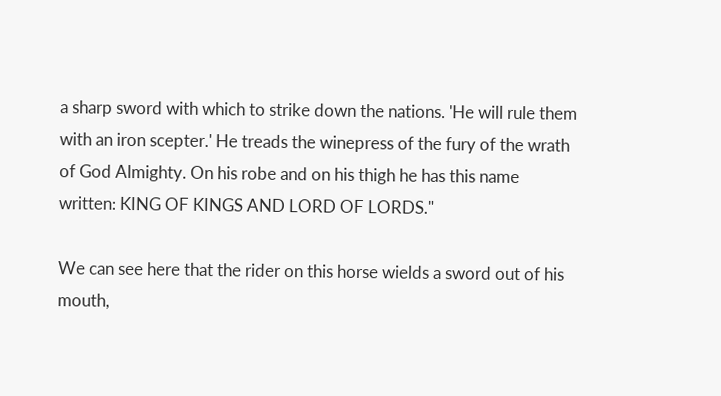a sharp sword with which to strike down the nations. 'He will rule them with an iron scepter.' He treads the winepress of the fury of the wrath of God Almighty. On his robe and on his thigh he has this name written: KING OF KINGS AND LORD OF LORDS."

We can see here that the rider on this horse wields a sword out of his mouth,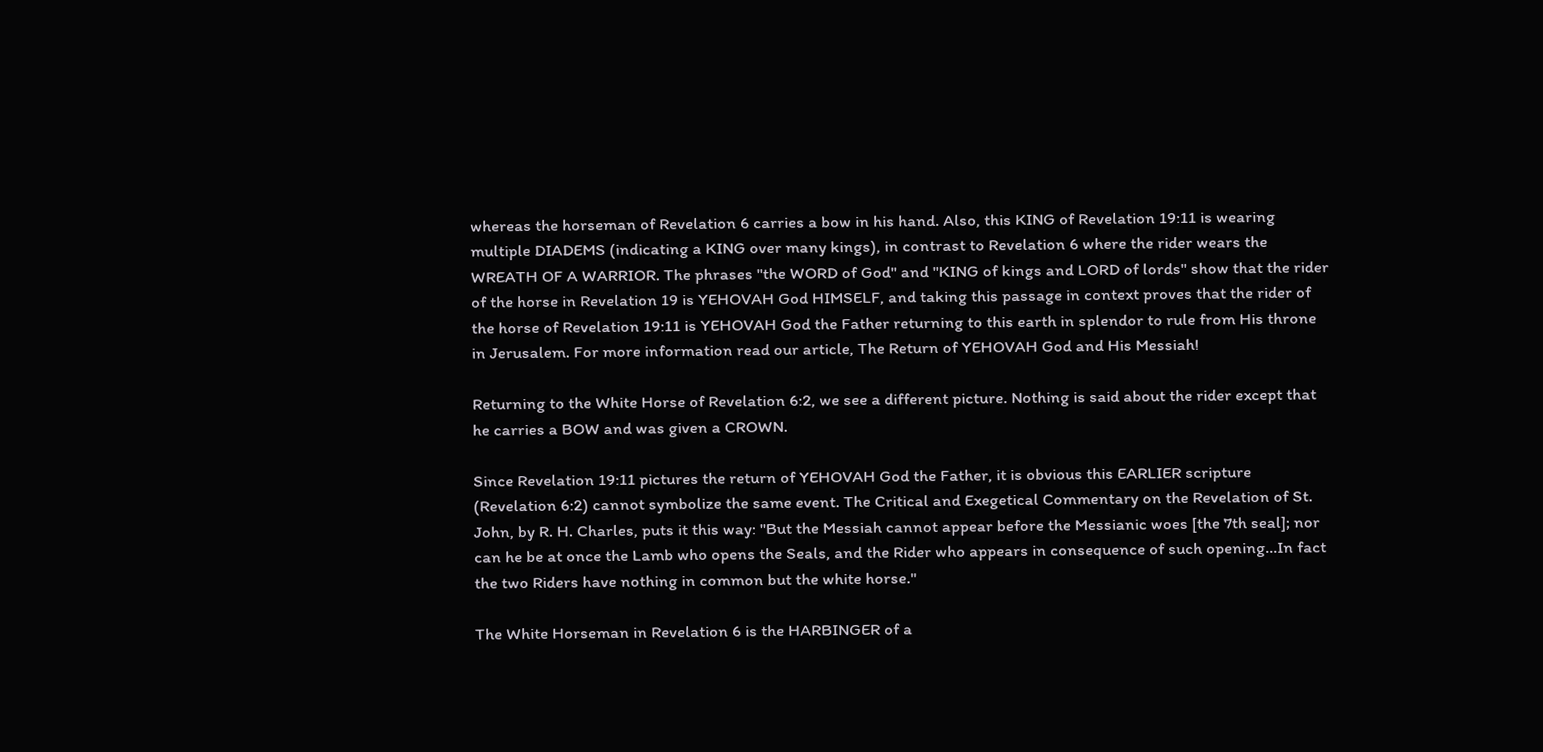whereas the horseman of Revelation 6 carries a bow in his hand. Also, this KING of Revelation 19:11 is wearing multiple DIADEMS (indicating a KING over many kings), in contrast to Revelation 6 where the rider wears the WREATH OF A WARRIOR. The phrases "the WORD of God" and "KING of kings and LORD of lords" show that the rider of the horse in Revelation 19 is YEHOVAH God HIMSELF, and taking this passage in context proves that the rider of the horse of Revelation 19:11 is YEHOVAH God the Father returning to this earth in splendor to rule from His throne in Jerusalem. For more information read our article, The Return of YEHOVAH God and His Messiah!

Returning to the White Horse of Revelation 6:2, we see a different picture. Nothing is said about the rider except that he carries a BOW and was given a CROWN.

Since Revelation 19:11 pictures the return of YEHOVAH God the Father, it is obvious this EARLIER scripture (Revelation 6:2) cannot symbolize the same event. The Critical and Exegetical Commentary on the Revelation of St. John, by R. H. Charles, puts it this way: "But the Messiah cannot appear before the Messianic woes [the 7th seal]; nor can he be at once the Lamb who opens the Seals, and the Rider who appears in consequence of such opening...In fact the two Riders have nothing in common but the white horse."

The White Horseman in Revelation 6 is the HARBINGER of a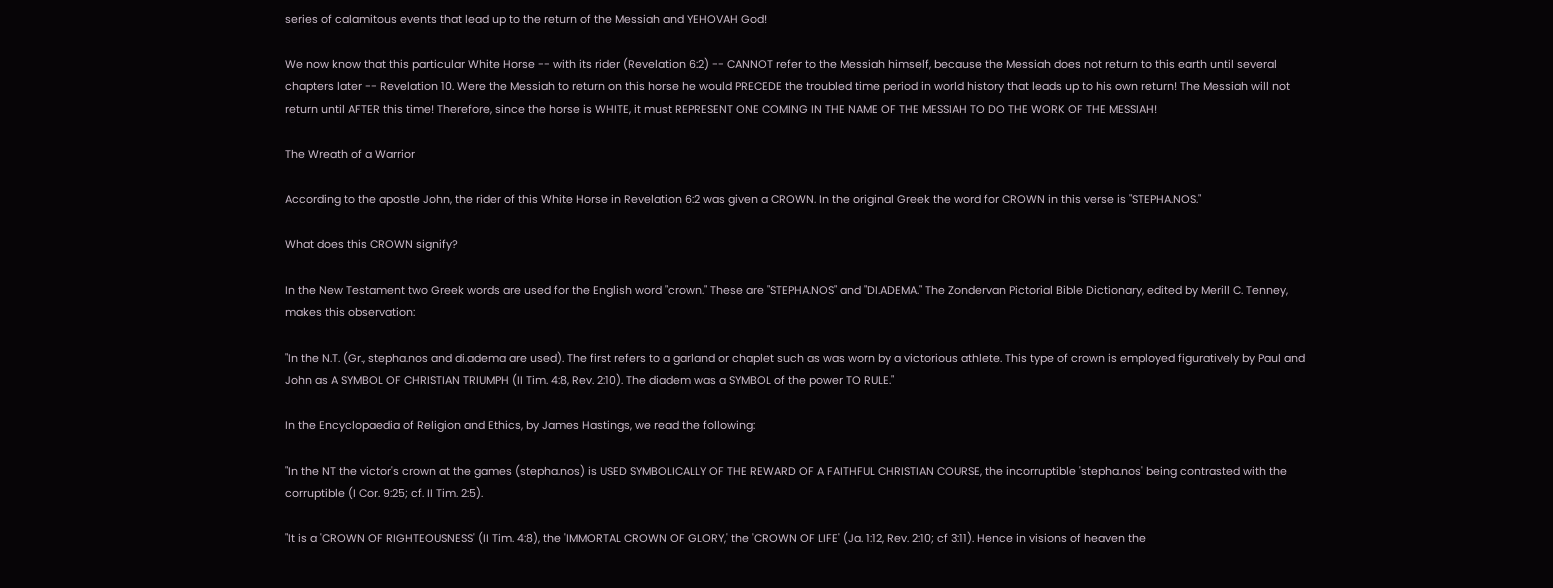series of calamitous events that lead up to the return of the Messiah and YEHOVAH God!

We now know that this particular White Horse -- with its rider (Revelation 6:2) -- CANNOT refer to the Messiah himself, because the Messiah does not return to this earth until several chapters later -- Revelation 10. Were the Messiah to return on this horse he would PRECEDE the troubled time period in world history that leads up to his own return! The Messiah will not return until AFTER this time! Therefore, since the horse is WHITE, it must REPRESENT ONE COMING IN THE NAME OF THE MESSIAH TO DO THE WORK OF THE MESSIAH!

The Wreath of a Warrior

According to the apostle John, the rider of this White Horse in Revelation 6:2 was given a CROWN. In the original Greek the word for CROWN in this verse is "STEPHA.NOS."

What does this CROWN signify?

In the New Testament two Greek words are used for the English word "crown." These are "STEPHA.NOS" and "DI.ADEMA." The Zondervan Pictorial Bible Dictionary, edited by Merill C. Tenney, makes this observation:

"In the N.T. (Gr., stepha.nos and di.adema are used). The first refers to a garland or chaplet such as was worn by a victorious athlete. This type of crown is employed figuratively by Paul and John as A SYMBOL OF CHRISTIAN TRIUMPH (II Tim. 4:8, Rev. 2:10). The diadem was a SYMBOL of the power TO RULE."

In the Encyclopaedia of Religion and Ethics, by James Hastings, we read the following:

"In the NT the victor's crown at the games (stepha.nos) is USED SYMBOLICALLY OF THE REWARD OF A FAITHFUL CHRISTIAN COURSE, the incorruptible 'stepha.nos' being contrasted with the corruptible (I Cor. 9:25; cf. II Tim. 2:5).

"It is a 'CROWN OF RIGHTEOUSNESS' (II Tim. 4:8), the 'IMMORTAL CROWN OF GLORY,' the 'CROWN OF LIFE' (Ja. 1:12, Rev. 2:10; cf 3:11). Hence in visions of heaven the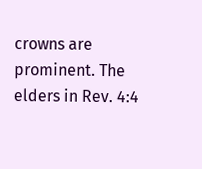crowns are prominent. The elders in Rev. 4:4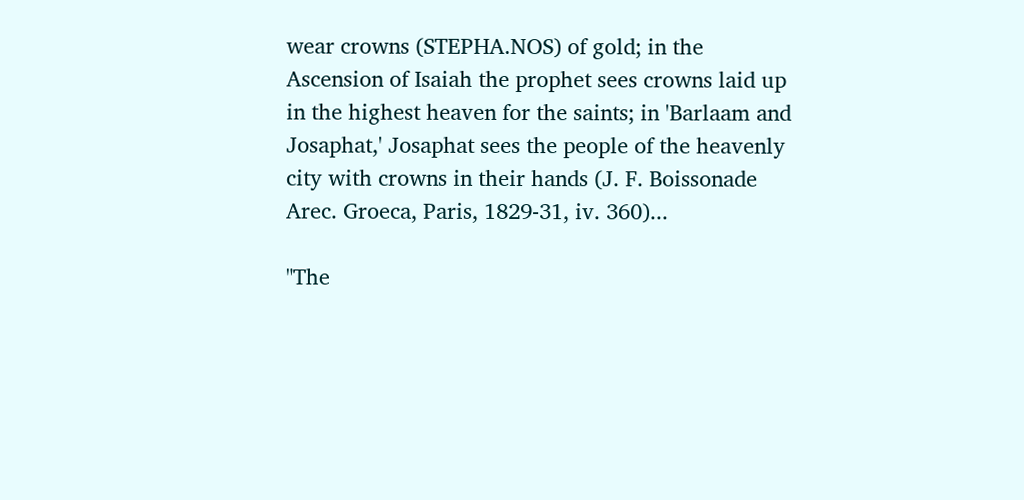wear crowns (STEPHA.NOS) of gold; in the Ascension of Isaiah the prophet sees crowns laid up in the highest heaven for the saints; in 'Barlaam and Josaphat,' Josaphat sees the people of the heavenly city with crowns in their hands (J. F. Boissonade Arec. Groeca, Paris, 1829-31, iv. 360)...

"The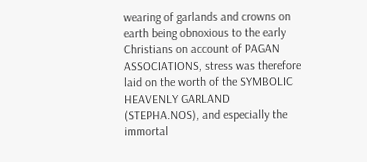wearing of garlands and crowns on earth being obnoxious to the early Christians on account of PAGAN ASSOCIATIONS, stress was therefore laid on the worth of the SYMBOLIC HEAVENLY GARLAND (STEPHA.NOS), and especially the immortal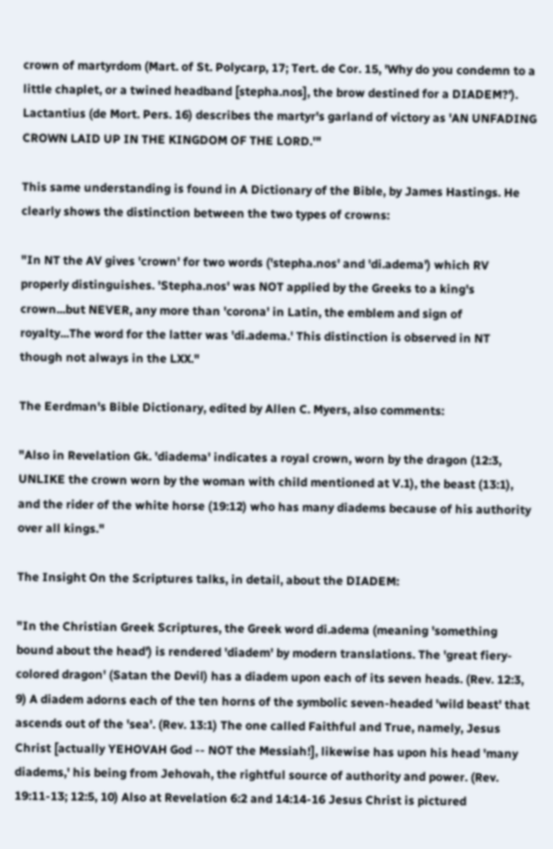crown of martyrdom (Mart. of St. Polycarp, 17; Tert. de Cor. 15, 'Why do you condemn to a little chaplet, or a twined headband [stepha.nos], the brow destined for a DIADEM?'). Lactantius (de Mort. Pers. 16) describes the martyr's garland of victory as 'AN UNFADING CROWN LAID UP IN THE KINGDOM OF THE LORD.'"

This same understanding is found in A Dictionary of the Bible, by James Hastings. He clearly shows the distinction between the two types of crowns:

"In NT the AV gives 'crown' for two words ('stepha.nos' and 'di.adema') which RV properly distinguishes. 'Stepha.nos' was NOT applied by the Greeks to a king's crown...but NEVER, any more than 'corona' in Latin, the emblem and sign of royalty...The word for the latter was 'di.adema.' This distinction is observed in NT though not always in the LXX."

The Eerdman's Bible Dictionary, edited by Allen C. Myers, also comments:

"Also in Revelation Gk. 'diadema' indicates a royal crown, worn by the dragon (12:3, UNLIKE the crown worn by the woman with child mentioned at V.1), the beast (13:1), and the rider of the white horse (19:12) who has many diadems because of his authority over all kings."

The Insight On the Scriptures talks, in detail, about the DIADEM:

"In the Christian Greek Scriptures, the Greek word di.adema (meaning 'something bound about the head') is rendered 'diadem' by modern translations. The 'great fiery-colored dragon' (Satan the Devil) has a diadem upon each of its seven heads. (Rev. 12:3, 9) A diadem adorns each of the ten horns of the symbolic seven-headed 'wild beast' that ascends out of the 'sea'. (Rev. 13:1) The one called Faithful and True, namely, Jesus Christ [actually YEHOVAH God -- NOT the Messiah!], likewise has upon his head 'many diadems,' his being from Jehovah, the rightful source of authority and power. (Rev. 19:11-13; 12:5, 10) Also at Revelation 6:2 and 14:14-16 Jesus Christ is pictured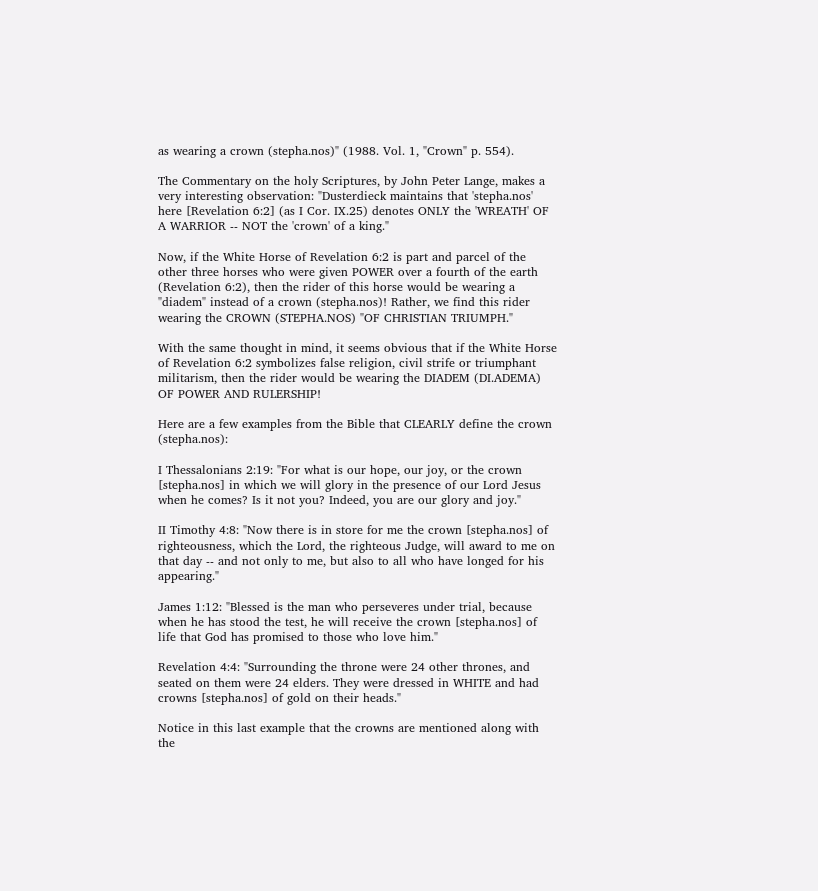as wearing a crown (stepha.nos)" (1988. Vol. 1, "Crown" p. 554).

The Commentary on the holy Scriptures, by John Peter Lange, makes a very interesting observation: "Dusterdieck maintains that 'stepha.nos' here [Revelation 6:2] (as I Cor. IX.25) denotes ONLY the 'WREATH' OF A WARRIOR -- NOT the 'crown' of a king."

Now, if the White Horse of Revelation 6:2 is part and parcel of the other three horses who were given POWER over a fourth of the earth (Revelation 6:2), then the rider of this horse would be wearing a "diadem" instead of a crown (stepha.nos)! Rather, we find this rider wearing the CROWN (STEPHA.NOS) "OF CHRISTIAN TRIUMPH."

With the same thought in mind, it seems obvious that if the White Horse of Revelation 6:2 symbolizes false religion, civil strife or triumphant militarism, then the rider would be wearing the DIADEM (DI.ADEMA) OF POWER AND RULERSHIP!

Here are a few examples from the Bible that CLEARLY define the crown (stepha.nos):

I Thessalonians 2:19: "For what is our hope, our joy, or the crown [stepha.nos] in which we will glory in the presence of our Lord Jesus when he comes? Is it not you? Indeed, you are our glory and joy."

II Timothy 4:8: "Now there is in store for me the crown [stepha.nos] of righteousness, which the Lord, the righteous Judge, will award to me on that day -- and not only to me, but also to all who have longed for his appearing."

James 1:12: "Blessed is the man who perseveres under trial, because when he has stood the test, he will receive the crown [stepha.nos] of life that God has promised to those who love him."

Revelation 4:4: "Surrounding the throne were 24 other thrones, and seated on them were 24 elders. They were dressed in WHITE and had crowns [stepha.nos] of gold on their heads."

Notice in this last example that the crowns are mentioned along with the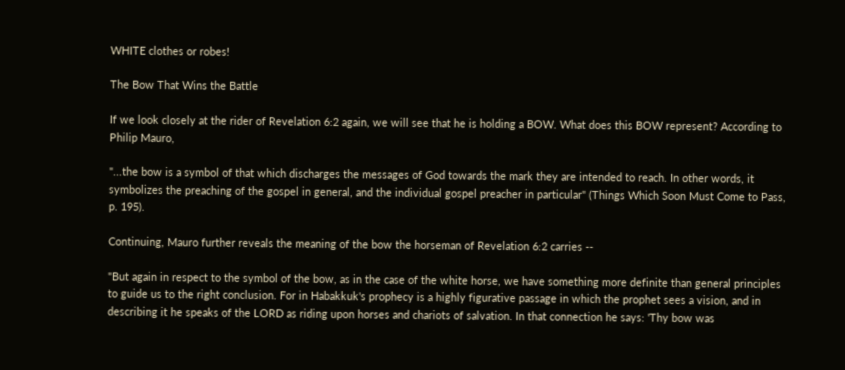WHITE clothes or robes!

The Bow That Wins the Battle

If we look closely at the rider of Revelation 6:2 again, we will see that he is holding a BOW. What does this BOW represent? According to Philip Mauro,

"...the bow is a symbol of that which discharges the messages of God towards the mark they are intended to reach. In other words, it symbolizes the preaching of the gospel in general, and the individual gospel preacher in particular" (Things Which Soon Must Come to Pass, p. 195).

Continuing, Mauro further reveals the meaning of the bow the horseman of Revelation 6:2 carries --

"But again in respect to the symbol of the bow, as in the case of the white horse, we have something more definite than general principles to guide us to the right conclusion. For in Habakkuk's prophecy is a highly figurative passage in which the prophet sees a vision, and in describing it he speaks of the LORD as riding upon horses and chariots of salvation. In that connection he says: 'Thy bow was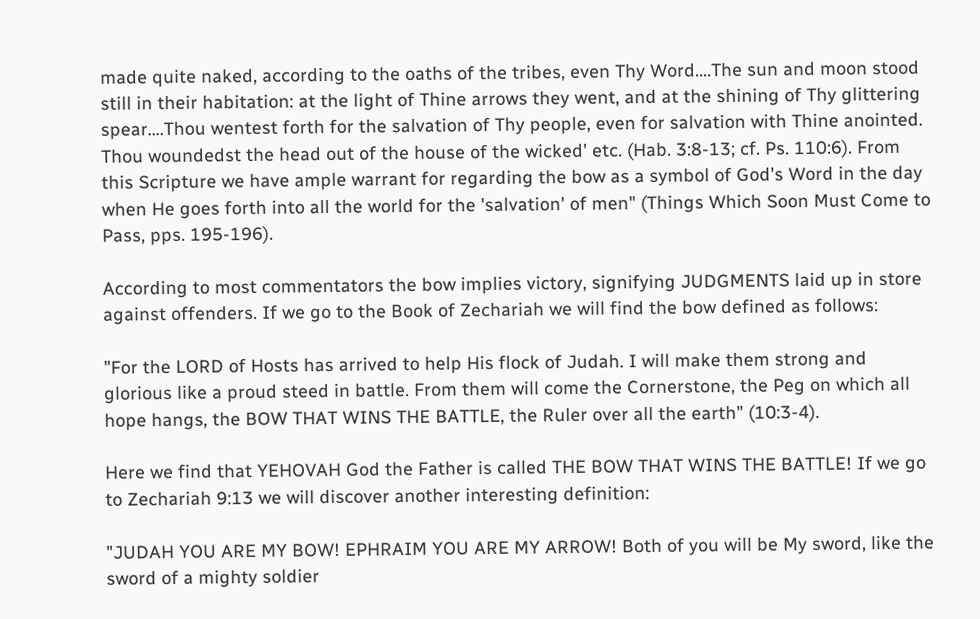made quite naked, according to the oaths of the tribes, even Thy Word....The sun and moon stood still in their habitation: at the light of Thine arrows they went, and at the shining of Thy glittering spear....Thou wentest forth for the salvation of Thy people, even for salvation with Thine anointed. Thou woundedst the head out of the house of the wicked' etc. (Hab. 3:8-13; cf. Ps. 110:6). From this Scripture we have ample warrant for regarding the bow as a symbol of God's Word in the day when He goes forth into all the world for the 'salvation' of men" (Things Which Soon Must Come to Pass, pps. 195-196).

According to most commentators the bow implies victory, signifying JUDGMENTS laid up in store against offenders. If we go to the Book of Zechariah we will find the bow defined as follows:

"For the LORD of Hosts has arrived to help His flock of Judah. I will make them strong and glorious like a proud steed in battle. From them will come the Cornerstone, the Peg on which all hope hangs, the BOW THAT WINS THE BATTLE, the Ruler over all the earth" (10:3-4).

Here we find that YEHOVAH God the Father is called THE BOW THAT WINS THE BATTLE! If we go to Zechariah 9:13 we will discover another interesting definition:

"JUDAH YOU ARE MY BOW! EPHRAIM YOU ARE MY ARROW! Both of you will be My sword, like the sword of a mighty soldier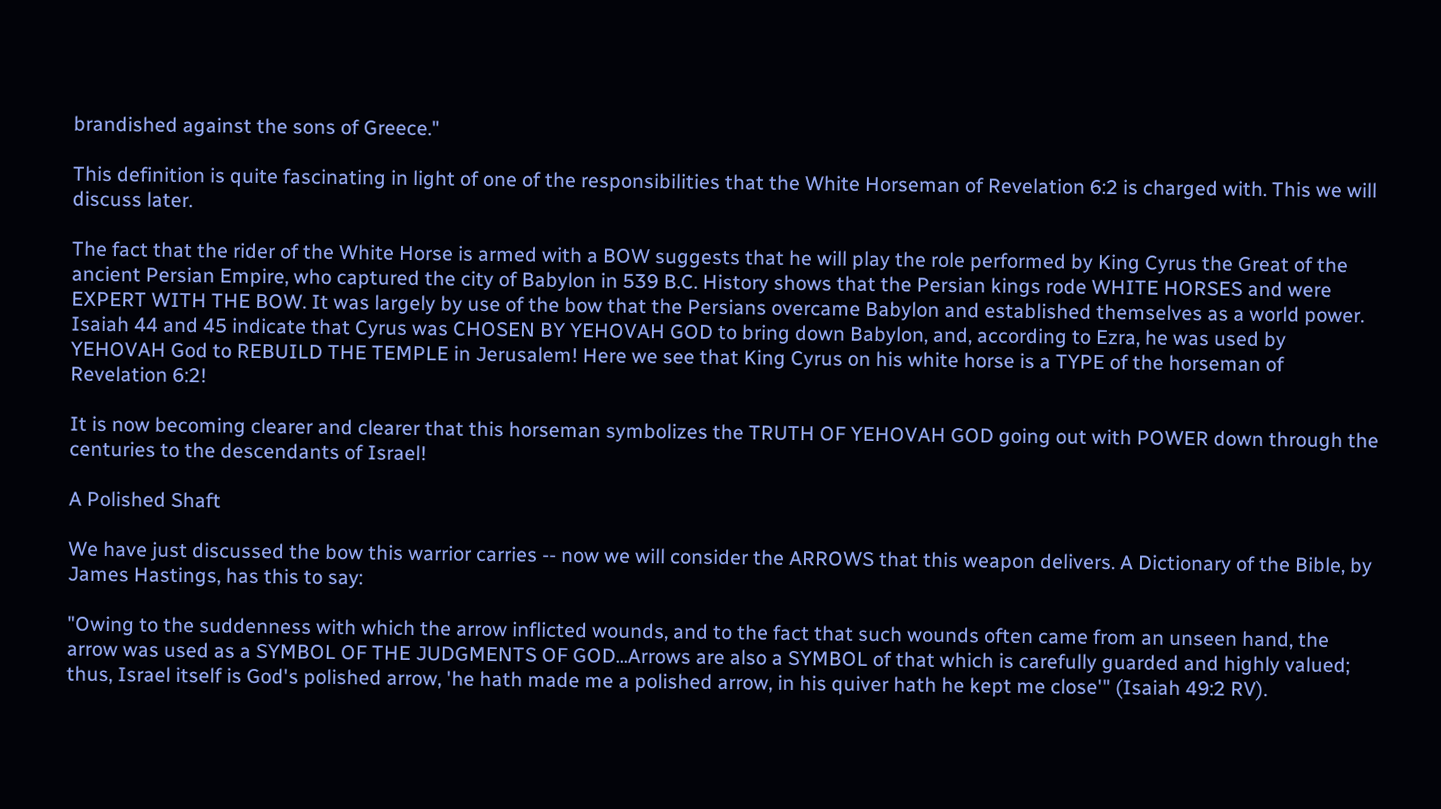brandished against the sons of Greece."

This definition is quite fascinating in light of one of the responsibilities that the White Horseman of Revelation 6:2 is charged with. This we will discuss later.

The fact that the rider of the White Horse is armed with a BOW suggests that he will play the role performed by King Cyrus the Great of the ancient Persian Empire, who captured the city of Babylon in 539 B.C. History shows that the Persian kings rode WHITE HORSES and were EXPERT WITH THE BOW. It was largely by use of the bow that the Persians overcame Babylon and established themselves as a world power. Isaiah 44 and 45 indicate that Cyrus was CHOSEN BY YEHOVAH GOD to bring down Babylon, and, according to Ezra, he was used by YEHOVAH God to REBUILD THE TEMPLE in Jerusalem! Here we see that King Cyrus on his white horse is a TYPE of the horseman of Revelation 6:2!

It is now becoming clearer and clearer that this horseman symbolizes the TRUTH OF YEHOVAH GOD going out with POWER down through the centuries to the descendants of Israel!

A Polished Shaft

We have just discussed the bow this warrior carries -- now we will consider the ARROWS that this weapon delivers. A Dictionary of the Bible, by James Hastings, has this to say:

"Owing to the suddenness with which the arrow inflicted wounds, and to the fact that such wounds often came from an unseen hand, the arrow was used as a SYMBOL OF THE JUDGMENTS OF GOD...Arrows are also a SYMBOL of that which is carefully guarded and highly valued; thus, Israel itself is God's polished arrow, 'he hath made me a polished arrow, in his quiver hath he kept me close'" (Isaiah 49:2 RV).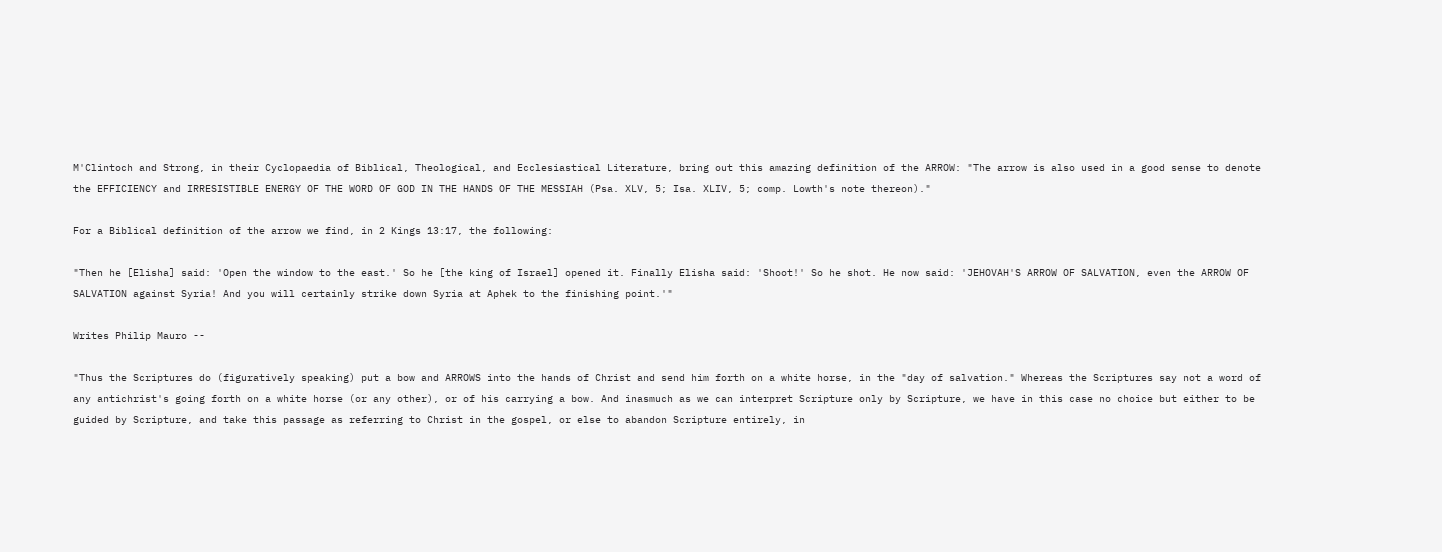M'Clintoch and Strong, in their Cyclopaedia of Biblical, Theological, and Ecclesiastical Literature, bring out this amazing definition of the ARROW: "The arrow is also used in a good sense to denote the EFFICIENCY and IRRESISTIBLE ENERGY OF THE WORD OF GOD IN THE HANDS OF THE MESSIAH (Psa. XLV, 5; Isa. XLIV, 5; comp. Lowth's note thereon)."

For a Biblical definition of the arrow we find, in 2 Kings 13:17, the following:

"Then he [Elisha] said: 'Open the window to the east.' So he [the king of Israel] opened it. Finally Elisha said: 'Shoot!' So he shot. He now said: 'JEHOVAH'S ARROW OF SALVATION, even the ARROW OF SALVATION against Syria! And you will certainly strike down Syria at Aphek to the finishing point.'"

Writes Philip Mauro --

"Thus the Scriptures do (figuratively speaking) put a bow and ARROWS into the hands of Christ and send him forth on a white horse, in the "day of salvation." Whereas the Scriptures say not a word of any antichrist's going forth on a white horse (or any other), or of his carrying a bow. And inasmuch as we can interpret Scripture only by Scripture, we have in this case no choice but either to be guided by Scripture, and take this passage as referring to Christ in the gospel, or else to abandon Scripture entirely, in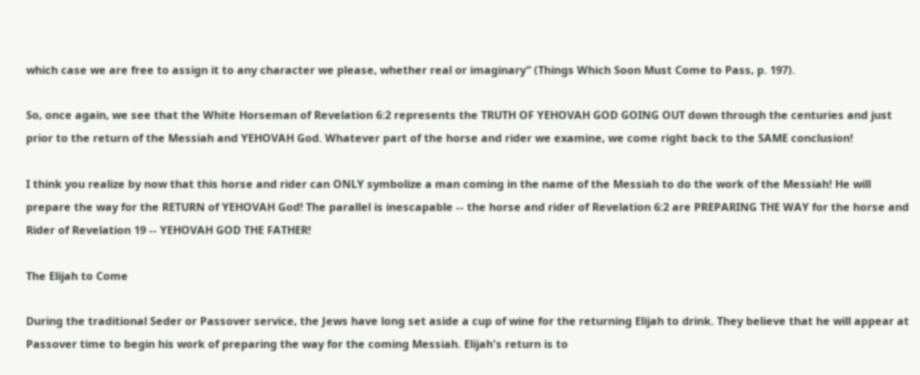which case we are free to assign it to any character we please, whether real or imaginary" (Things Which Soon Must Come to Pass, p. 197).

So, once again, we see that the White Horseman of Revelation 6:2 represents the TRUTH OF YEHOVAH GOD GOING OUT down through the centuries and just prior to the return of the Messiah and YEHOVAH God. Whatever part of the horse and rider we examine, we come right back to the SAME conclusion!

I think you realize by now that this horse and rider can ONLY symbolize a man coming in the name of the Messiah to do the work of the Messiah! He will prepare the way for the RETURN of YEHOVAH God! The parallel is inescapable -- the horse and rider of Revelation 6:2 are PREPARING THE WAY for the horse and Rider of Revelation 19 -- YEHOVAH GOD THE FATHER!

The Elijah to Come

During the traditional Seder or Passover service, the Jews have long set aside a cup of wine for the returning Elijah to drink. They believe that he will appear at Passover time to begin his work of preparing the way for the coming Messiah. Elijah's return is to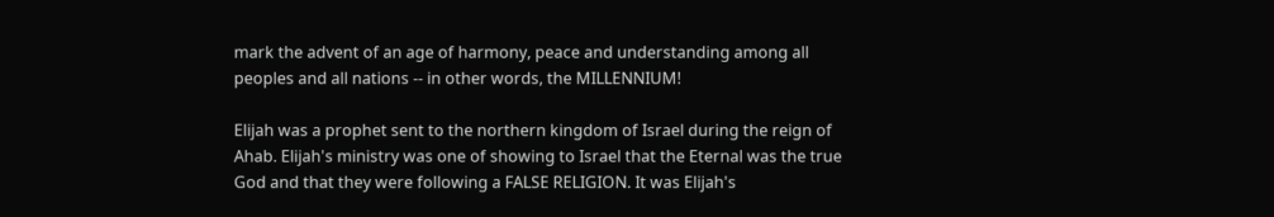mark the advent of an age of harmony, peace and understanding among all peoples and all nations -- in other words, the MILLENNIUM!

Elijah was a prophet sent to the northern kingdom of Israel during the reign of Ahab. Elijah's ministry was one of showing to Israel that the Eternal was the true God and that they were following a FALSE RELIGION. It was Elijah's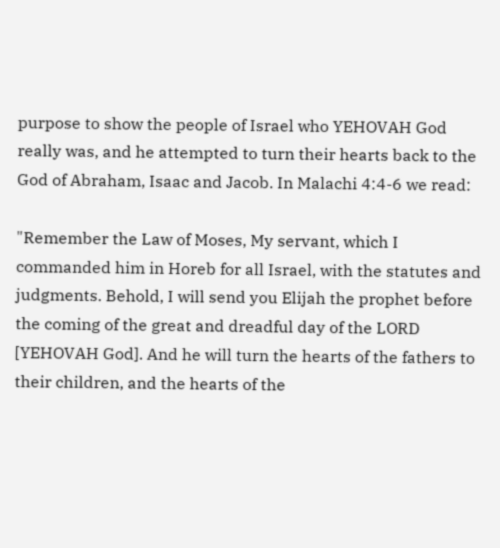purpose to show the people of Israel who YEHOVAH God really was, and he attempted to turn their hearts back to the God of Abraham, Isaac and Jacob. In Malachi 4:4-6 we read:

"Remember the Law of Moses, My servant, which I commanded him in Horeb for all Israel, with the statutes and judgments. Behold, I will send you Elijah the prophet before the coming of the great and dreadful day of the LORD [YEHOVAH God]. And he will turn the hearts of the fathers to their children, and the hearts of the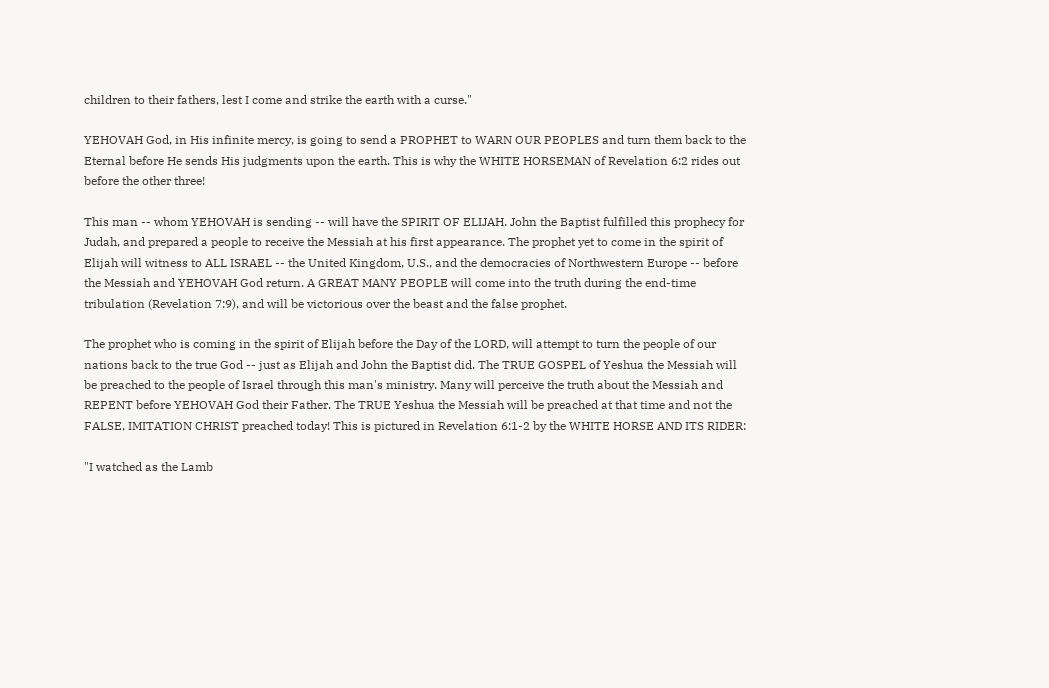children to their fathers, lest I come and strike the earth with a curse."

YEHOVAH God, in His infinite mercy, is going to send a PROPHET to WARN OUR PEOPLES and turn them back to the Eternal before He sends His judgments upon the earth. This is why the WHITE HORSEMAN of Revelation 6:2 rides out before the other three!

This man -- whom YEHOVAH is sending -- will have the SPIRIT OF ELIJAH. John the Baptist fulfilled this prophecy for Judah, and prepared a people to receive the Messiah at his first appearance. The prophet yet to come in the spirit of Elijah will witness to ALL ISRAEL -- the United Kingdom, U.S., and the democracies of Northwestern Europe -- before the Messiah and YEHOVAH God return. A GREAT MANY PEOPLE will come into the truth during the end-time tribulation (Revelation 7:9), and will be victorious over the beast and the false prophet.

The prophet who is coming in the spirit of Elijah before the Day of the LORD, will attempt to turn the people of our nations back to the true God -- just as Elijah and John the Baptist did. The TRUE GOSPEL of Yeshua the Messiah will be preached to the people of Israel through this man's ministry. Many will perceive the truth about the Messiah and REPENT before YEHOVAH God their Father. The TRUE Yeshua the Messiah will be preached at that time and not the FALSE, IMITATION CHRIST preached today! This is pictured in Revelation 6:1-2 by the WHITE HORSE AND ITS RIDER:

"I watched as the Lamb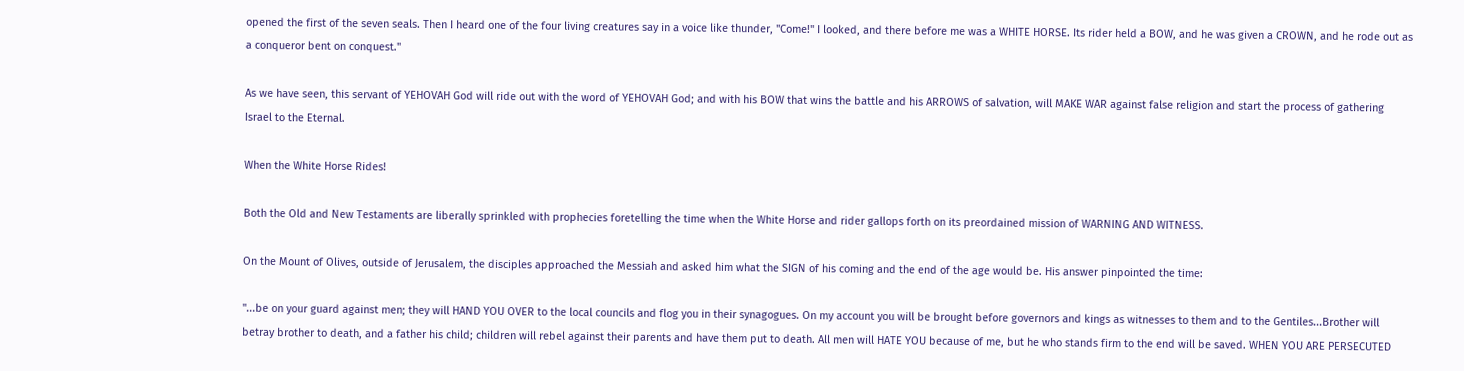opened the first of the seven seals. Then I heard one of the four living creatures say in a voice like thunder, "Come!" I looked, and there before me was a WHITE HORSE. Its rider held a BOW, and he was given a CROWN, and he rode out as a conqueror bent on conquest."

As we have seen, this servant of YEHOVAH God will ride out with the word of YEHOVAH God; and with his BOW that wins the battle and his ARROWS of salvation, will MAKE WAR against false religion and start the process of gathering Israel to the Eternal.

When the White Horse Rides!

Both the Old and New Testaments are liberally sprinkled with prophecies foretelling the time when the White Horse and rider gallops forth on its preordained mission of WARNING AND WITNESS.

On the Mount of Olives, outside of Jerusalem, the disciples approached the Messiah and asked him what the SIGN of his coming and the end of the age would be. His answer pinpointed the time:

"...be on your guard against men; they will HAND YOU OVER to the local councils and flog you in their synagogues. On my account you will be brought before governors and kings as witnesses to them and to the Gentiles...Brother will betray brother to death, and a father his child; children will rebel against their parents and have them put to death. All men will HATE YOU because of me, but he who stands firm to the end will be saved. WHEN YOU ARE PERSECUTED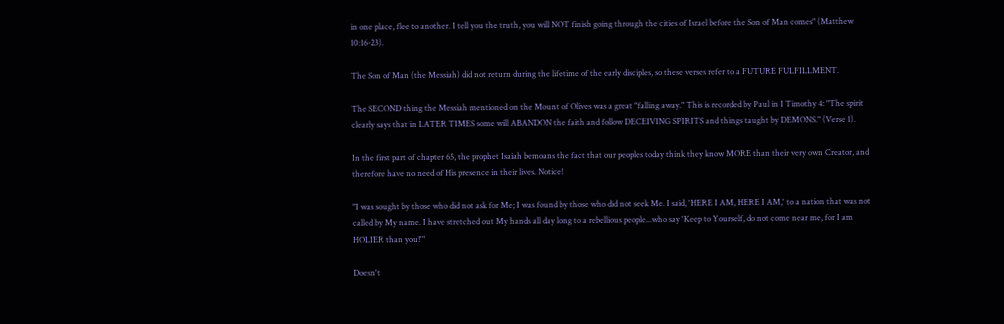in one place, flee to another. I tell you the truth, you will NOT finish going through the cities of Israel before the Son of Man comes" (Matthew 10:16-23).

The Son of Man (the Messiah) did not return during the lifetime of the early disciples, so these verses refer to a FUTURE FULFILLMENT.

The SECOND thing the Messiah mentioned on the Mount of Olives was a great "falling away." This is recorded by Paul in I Timothy 4: "The spirit clearly says that in LATER TIMES some will ABANDON the faith and follow DECEIVING SPIRITS and things taught by DEMONS." (Verse 1).

In the first part of chapter 65, the prophet Isaiah bemoans the fact that our peoples today think they know MORE than their very own Creator, and therefore have no need of His presence in their lives. Notice!

"I was sought by those who did not ask for Me; I was found by those who did not seek Me. I said, 'HERE I AM, HERE I AM,' to a nation that was not called by My name. I have stretched out My hands all day long to a rebellious people...who say 'Keep to Yourself, do not come near me, for I am HOLIER than you!'"

Doesn't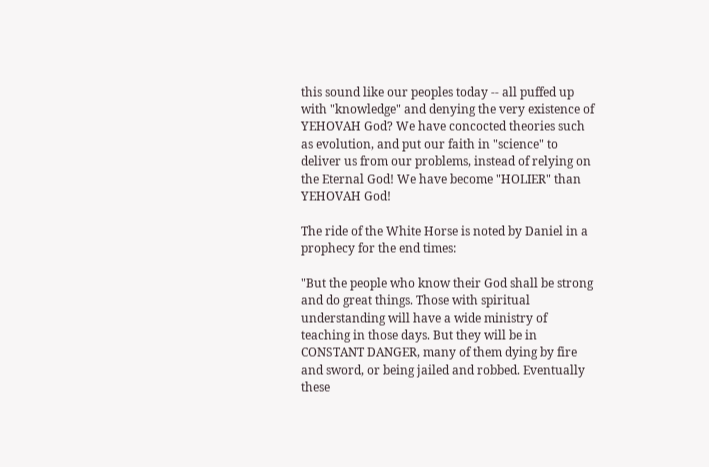this sound like our peoples today -- all puffed up with "knowledge" and denying the very existence of YEHOVAH God? We have concocted theories such as evolution, and put our faith in "science" to deliver us from our problems, instead of relying on the Eternal God! We have become "HOLIER" than YEHOVAH God!

The ride of the White Horse is noted by Daniel in a prophecy for the end times:

"But the people who know their God shall be strong and do great things. Those with spiritual understanding will have a wide ministry of teaching in those days. But they will be in CONSTANT DANGER, many of them dying by fire and sword, or being jailed and robbed. Eventually these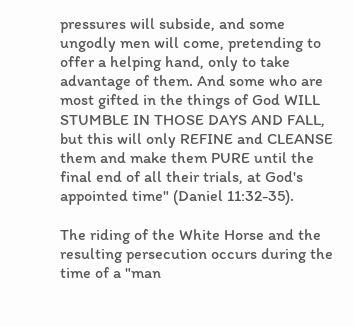pressures will subside, and some ungodly men will come, pretending to offer a helping hand, only to take advantage of them. And some who are most gifted in the things of God WILL STUMBLE IN THOSE DAYS AND FALL, but this will only REFINE and CLEANSE them and make them PURE until the final end of all their trials, at God's appointed time" (Daniel 11:32-35).

The riding of the White Horse and the resulting persecution occurs during the time of a "man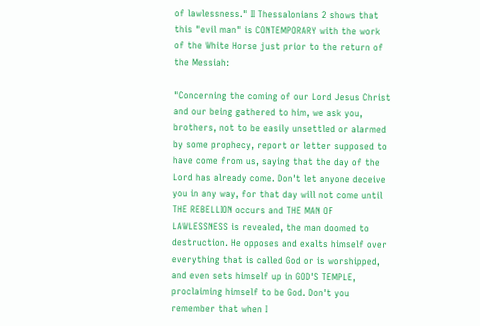of lawlessness." II Thessalonians 2 shows that this "evil man" is CONTEMPORARY with the work of the White Horse just prior to the return of the Messiah:

"Concerning the coming of our Lord Jesus Christ and our being gathered to him, we ask you, brothers, not to be easily unsettled or alarmed by some prophecy, report or letter supposed to have come from us, saying that the day of the Lord has already come. Don't let anyone deceive you in any way, for that day will not come until THE REBELLION occurs and THE MAN OF LAWLESSNESS is revealed, the man doomed to destruction. He opposes and exalts himself over everything that is called God or is worshipped, and even sets himself up in GOD'S TEMPLE, proclaiming himself to be God. Don't you remember that when I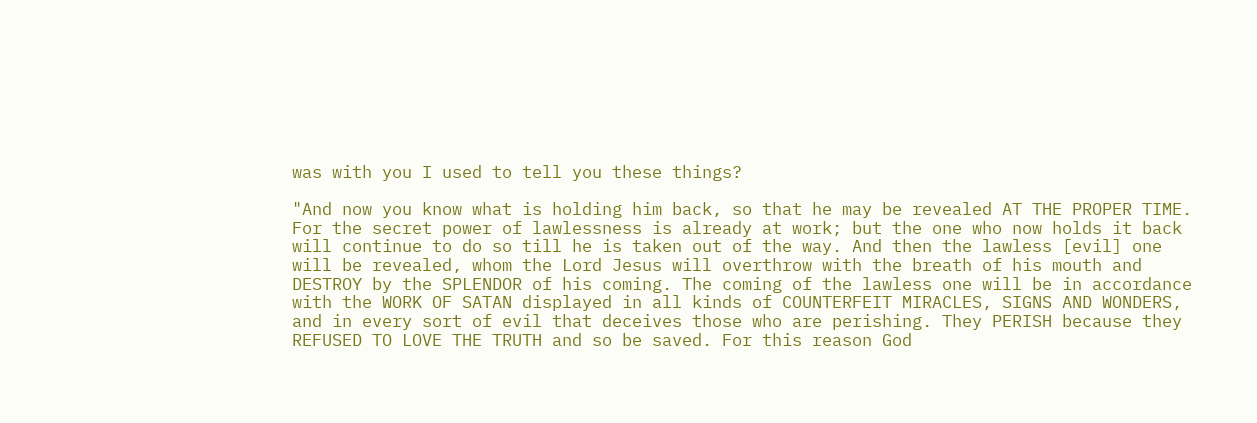was with you I used to tell you these things?

"And now you know what is holding him back, so that he may be revealed AT THE PROPER TIME. For the secret power of lawlessness is already at work; but the one who now holds it back will continue to do so till he is taken out of the way. And then the lawless [evil] one will be revealed, whom the Lord Jesus will overthrow with the breath of his mouth and DESTROY by the SPLENDOR of his coming. The coming of the lawless one will be in accordance with the WORK OF SATAN displayed in all kinds of COUNTERFEIT MIRACLES, SIGNS AND WONDERS, and in every sort of evil that deceives those who are perishing. They PERISH because they REFUSED TO LOVE THE TRUTH and so be saved. For this reason God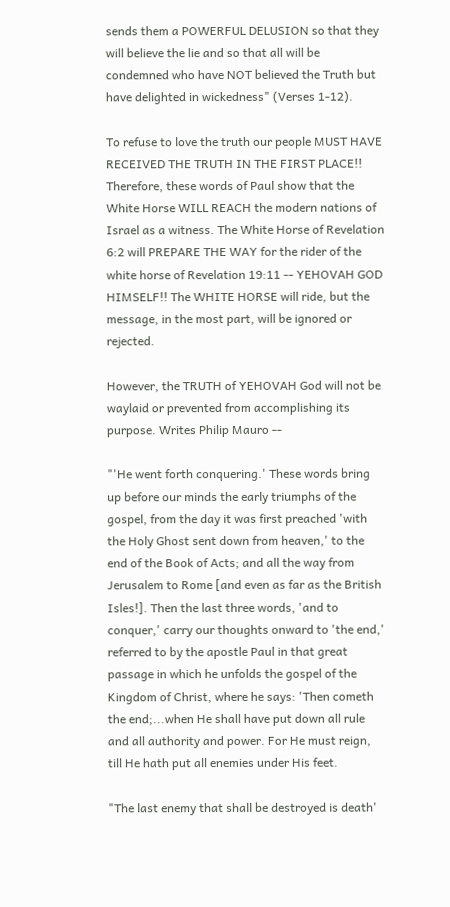sends them a POWERFUL DELUSION so that they will believe the lie and so that all will be condemned who have NOT believed the Truth but have delighted in wickedness" (Verses 1-12).

To refuse to love the truth our people MUST HAVE RECEIVED THE TRUTH IN THE FIRST PLACE!! Therefore, these words of Paul show that the White Horse WILL REACH the modern nations of Israel as a witness. The White Horse of Revelation 6:2 will PREPARE THE WAY for the rider of the white horse of Revelation 19:11 -- YEHOVAH GOD HIMSELF!! The WHITE HORSE will ride, but the message, in the most part, will be ignored or rejected.

However, the TRUTH of YEHOVAH God will not be waylaid or prevented from accomplishing its purpose. Writes Philip Mauro --

"'He went forth conquering.' These words bring up before our minds the early triumphs of the gospel, from the day it was first preached 'with the Holy Ghost sent down from heaven,' to the end of the Book of Acts; and all the way from Jerusalem to Rome [and even as far as the British Isles!]. Then the last three words, 'and to conquer,' carry our thoughts onward to 'the end,' referred to by the apostle Paul in that great passage in which he unfolds the gospel of the Kingdom of Christ, where he says: 'Then cometh the end;...when He shall have put down all rule and all authority and power. For He must reign, till He hath put all enemies under His feet.

"The last enemy that shall be destroyed is death'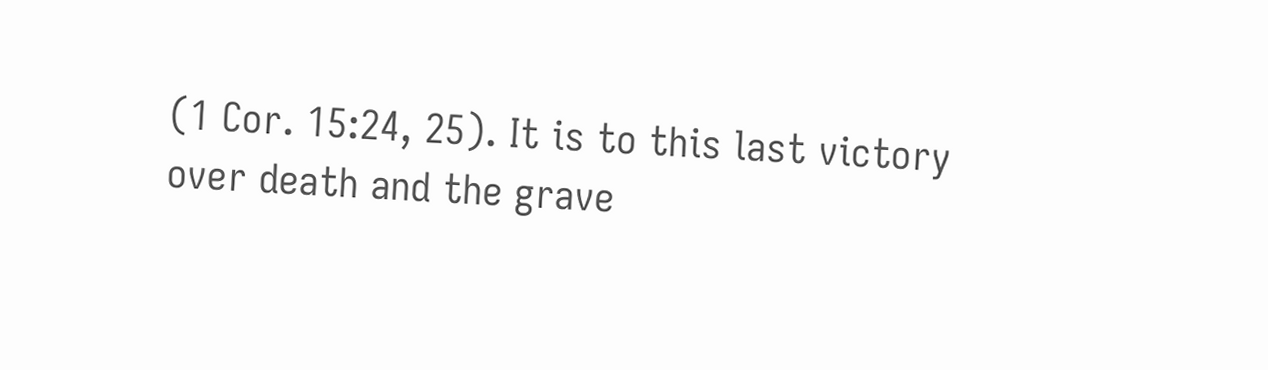(1 Cor. 15:24, 25). It is to this last victory over death and the grave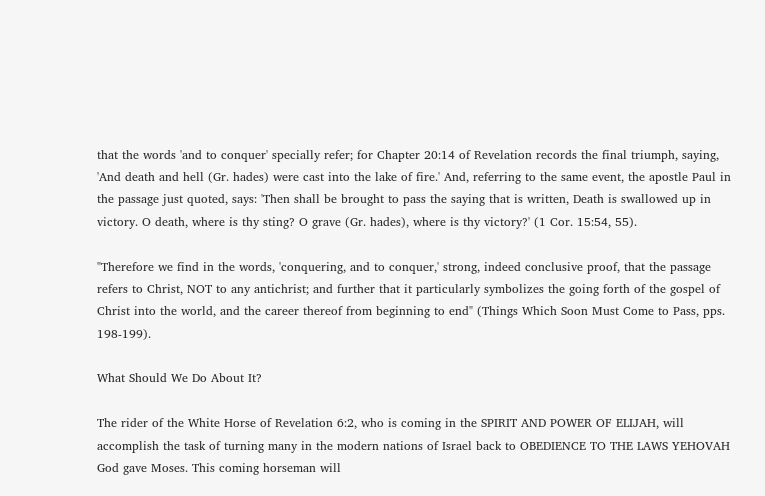that the words 'and to conquer' specially refer; for Chapter 20:14 of Revelation records the final triumph, saying, 'And death and hell (Gr. hades) were cast into the lake of fire.' And, referring to the same event, the apostle Paul in the passage just quoted, says: 'Then shall be brought to pass the saying that is written, Death is swallowed up in victory. O death, where is thy sting? O grave (Gr. hades), where is thy victory?' (1 Cor. 15:54, 55).

"Therefore we find in the words, 'conquering, and to conquer,' strong, indeed conclusive proof, that the passage refers to Christ, NOT to any antichrist; and further that it particularly symbolizes the going forth of the gospel of Christ into the world, and the career thereof from beginning to end" (Things Which Soon Must Come to Pass, pps. 198-199).

What Should We Do About It?

The rider of the White Horse of Revelation 6:2, who is coming in the SPIRIT AND POWER OF ELIJAH, will accomplish the task of turning many in the modern nations of Israel back to OBEDIENCE TO THE LAWS YEHOVAH God gave Moses. This coming horseman will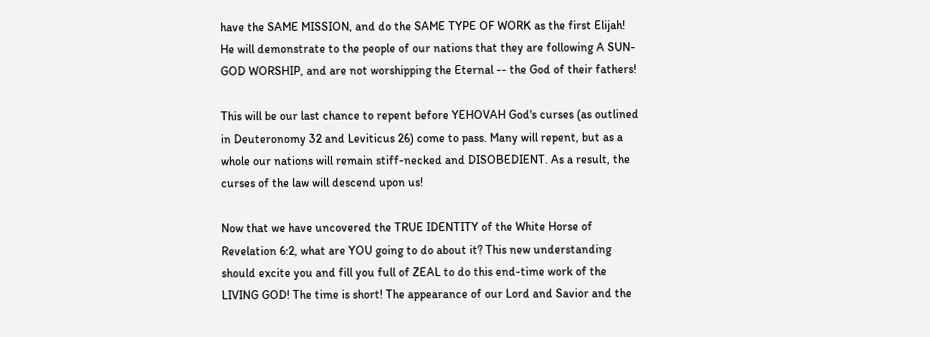have the SAME MISSION, and do the SAME TYPE OF WORK as the first Elijah! He will demonstrate to the people of our nations that they are following A SUN-GOD WORSHIP, and are not worshipping the Eternal -- the God of their fathers!

This will be our last chance to repent before YEHOVAH God's curses (as outlined in Deuteronomy 32 and Leviticus 26) come to pass. Many will repent, but as a whole our nations will remain stiff-necked and DISOBEDIENT. As a result, the curses of the law will descend upon us!

Now that we have uncovered the TRUE IDENTITY of the White Horse of Revelation 6:2, what are YOU going to do about it? This new understanding should excite you and fill you full of ZEAL to do this end-time work of the LIVING GOD! The time is short! The appearance of our Lord and Savior and the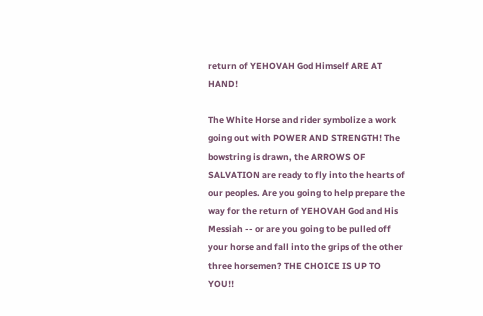return of YEHOVAH God Himself ARE AT HAND!

The White Horse and rider symbolize a work going out with POWER AND STRENGTH! The bowstring is drawn, the ARROWS OF SALVATION are ready to fly into the hearts of our peoples. Are you going to help prepare the way for the return of YEHOVAH God and His Messiah -- or are you going to be pulled off your horse and fall into the grips of the other three horsemen? THE CHOICE IS UP TO YOU!!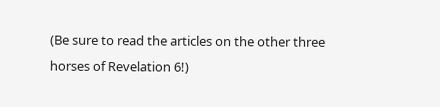(Be sure to read the articles on the other three horses of Revelation 6!)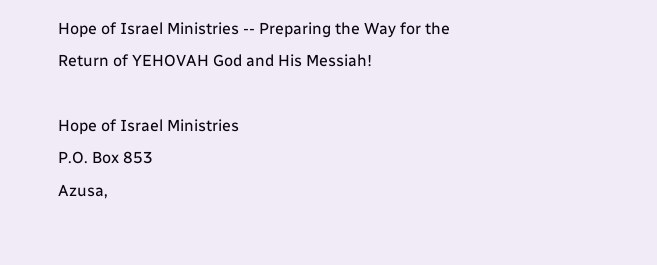Hope of Israel Ministries -- Preparing the Way for the Return of YEHOVAH God and His Messiah!

Hope of Israel Ministries
P.O. Box 853
Azusa,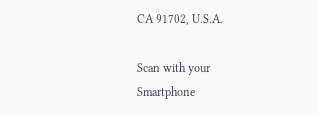CA 91702, U.S.A.

Scan with your
Smartphone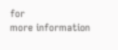for
more information